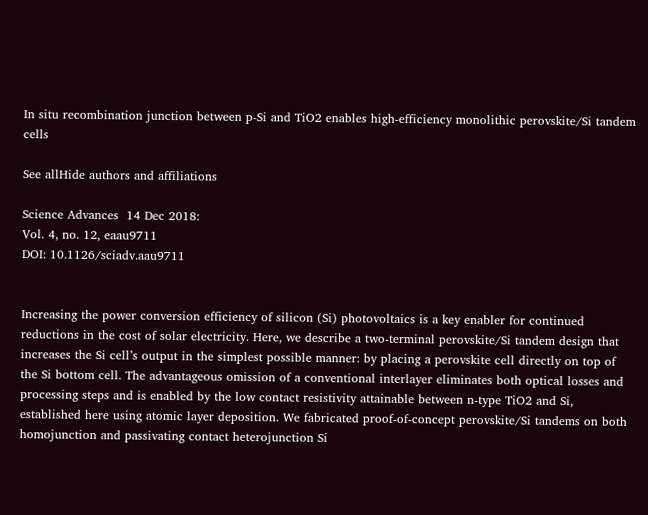In situ recombination junction between p-Si and TiO2 enables high-efficiency monolithic perovskite/Si tandem cells

See allHide authors and affiliations

Science Advances  14 Dec 2018:
Vol. 4, no. 12, eaau9711
DOI: 10.1126/sciadv.aau9711


Increasing the power conversion efficiency of silicon (Si) photovoltaics is a key enabler for continued reductions in the cost of solar electricity. Here, we describe a two-terminal perovskite/Si tandem design that increases the Si cell’s output in the simplest possible manner: by placing a perovskite cell directly on top of the Si bottom cell. The advantageous omission of a conventional interlayer eliminates both optical losses and processing steps and is enabled by the low contact resistivity attainable between n-type TiO2 and Si, established here using atomic layer deposition. We fabricated proof-of-concept perovskite/Si tandems on both homojunction and passivating contact heterojunction Si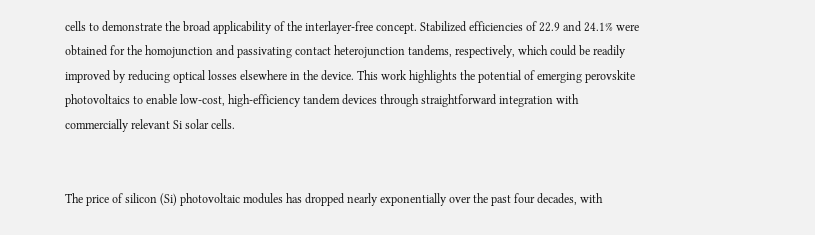cells to demonstrate the broad applicability of the interlayer-free concept. Stabilized efficiencies of 22.9 and 24.1% were obtained for the homojunction and passivating contact heterojunction tandems, respectively, which could be readily improved by reducing optical losses elsewhere in the device. This work highlights the potential of emerging perovskite photovoltaics to enable low-cost, high-efficiency tandem devices through straightforward integration with commercially relevant Si solar cells.


The price of silicon (Si) photovoltaic modules has dropped nearly exponentially over the past four decades, with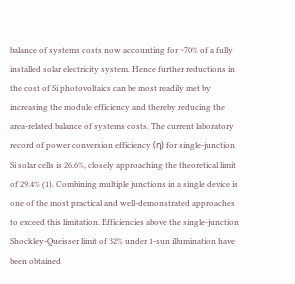balance of systems costs now accounting for ~70% of a fully installed solar electricity system. Hence further reductions in the cost of Si photovoltaics can be most readily met by increasing the module efficiency and thereby reducing the area-related balance of systems costs. The current laboratory record of power conversion efficiency (η) for single-junction Si solar cells is 26.6%, closely approaching the theoretical limit of 29.4% (1). Combining multiple junctions in a single device is one of the most practical and well-demonstrated approaches to exceed this limitation. Efficiencies above the single-junction Shockley-Queisser limit of 32% under 1-sun illumination have been obtained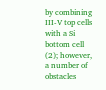by combining III-V top cells with a Si bottom cell (2); however, a number of obstacles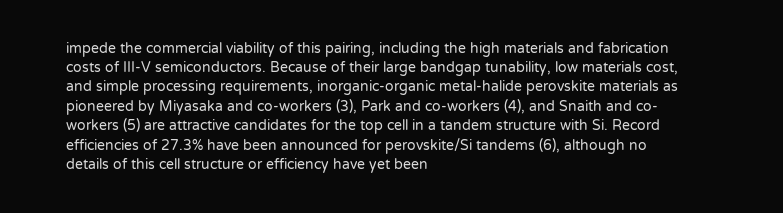impede the commercial viability of this pairing, including the high materials and fabrication costs of III-V semiconductors. Because of their large bandgap tunability, low materials cost, and simple processing requirements, inorganic-organic metal-halide perovskite materials as pioneered by Miyasaka and co-workers (3), Park and co-workers (4), and Snaith and co-workers (5) are attractive candidates for the top cell in a tandem structure with Si. Record efficiencies of 27.3% have been announced for perovskite/Si tandems (6), although no details of this cell structure or efficiency have yet been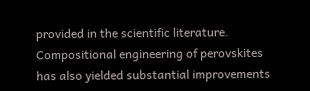provided in the scientific literature. Compositional engineering of perovskites has also yielded substantial improvements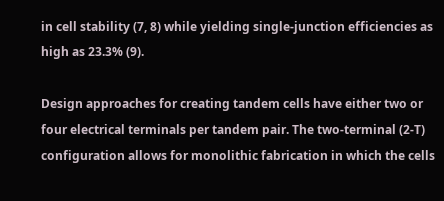in cell stability (7, 8) while yielding single-junction efficiencies as high as 23.3% (9).

Design approaches for creating tandem cells have either two or four electrical terminals per tandem pair. The two-terminal (2-T) configuration allows for monolithic fabrication in which the cells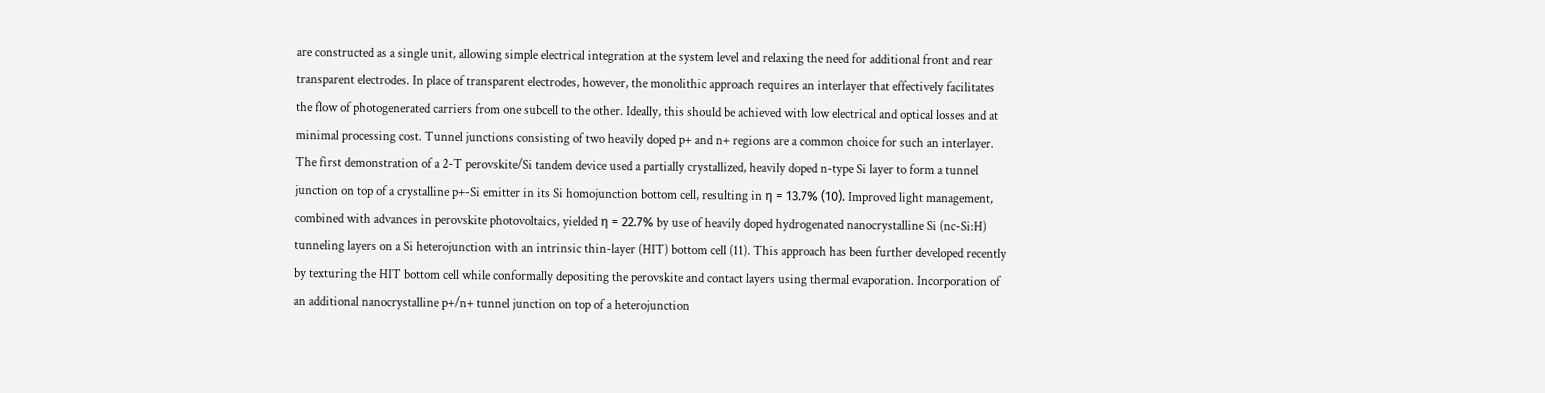are constructed as a single unit, allowing simple electrical integration at the system level and relaxing the need for additional front and rear transparent electrodes. In place of transparent electrodes, however, the monolithic approach requires an interlayer that effectively facilitates the flow of photogenerated carriers from one subcell to the other. Ideally, this should be achieved with low electrical and optical losses and at minimal processing cost. Tunnel junctions consisting of two heavily doped p+ and n+ regions are a common choice for such an interlayer. The first demonstration of a 2-T perovskite/Si tandem device used a partially crystallized, heavily doped n-type Si layer to form a tunnel junction on top of a crystalline p+-Si emitter in its Si homojunction bottom cell, resulting in η = 13.7% (10). Improved light management, combined with advances in perovskite photovoltaics, yielded η = 22.7% by use of heavily doped hydrogenated nanocrystalline Si (nc-Si:H) tunneling layers on a Si heterojunction with an intrinsic thin-layer (HIT) bottom cell (11). This approach has been further developed recently by texturing the HIT bottom cell while conformally depositing the perovskite and contact layers using thermal evaporation. Incorporation of an additional nanocrystalline p+/n+ tunnel junction on top of a heterojunction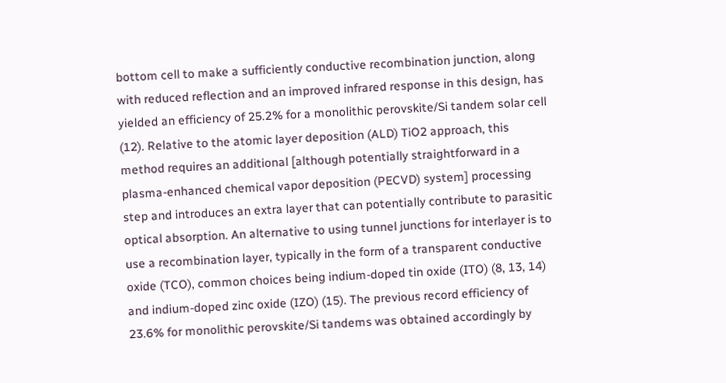bottom cell to make a sufficiently conductive recombination junction, along with reduced reflection and an improved infrared response in this design, has yielded an efficiency of 25.2% for a monolithic perovskite/Si tandem solar cell (12). Relative to the atomic layer deposition (ALD) TiO2 approach, this method requires an additional [although potentially straightforward in a plasma-enhanced chemical vapor deposition (PECVD) system] processing step and introduces an extra layer that can potentially contribute to parasitic optical absorption. An alternative to using tunnel junctions for interlayer is to use a recombination layer, typically in the form of a transparent conductive oxide (TCO), common choices being indium-doped tin oxide (ITO) (8, 13, 14) and indium-doped zinc oxide (IZO) (15). The previous record efficiency of 23.6% for monolithic perovskite/Si tandems was obtained accordingly by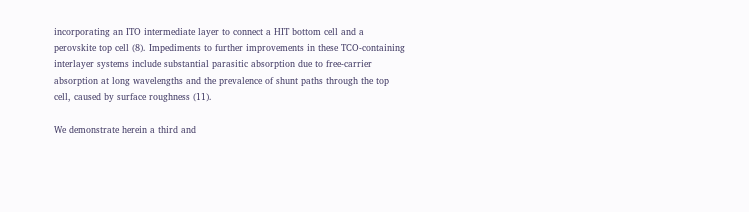incorporating an ITO intermediate layer to connect a HIT bottom cell and a perovskite top cell (8). Impediments to further improvements in these TCO-containing interlayer systems include substantial parasitic absorption due to free-carrier absorption at long wavelengths and the prevalence of shunt paths through the top cell, caused by surface roughness (11).

We demonstrate herein a third and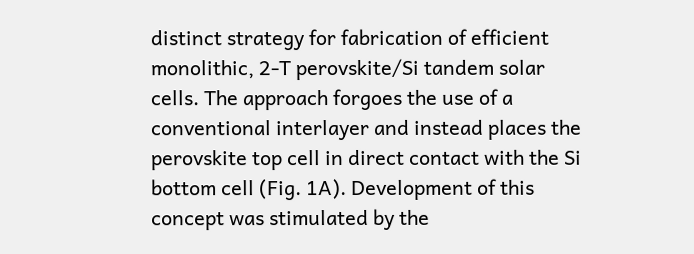distinct strategy for fabrication of efficient monolithic, 2-T perovskite/Si tandem solar cells. The approach forgoes the use of a conventional interlayer and instead places the perovskite top cell in direct contact with the Si bottom cell (Fig. 1A). Development of this concept was stimulated by the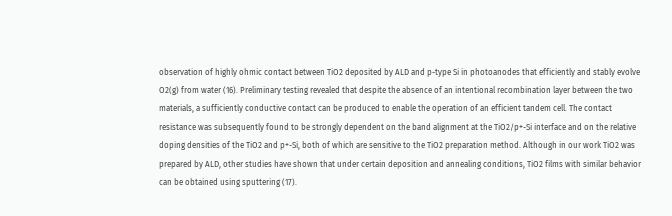observation of highly ohmic contact between TiO2 deposited by ALD and p-type Si in photoanodes that efficiently and stably evolve O2(g) from water (16). Preliminary testing revealed that despite the absence of an intentional recombination layer between the two materials, a sufficiently conductive contact can be produced to enable the operation of an efficient tandem cell. The contact resistance was subsequently found to be strongly dependent on the band alignment at the TiO2/p+-Si interface and on the relative doping densities of the TiO2 and p+-Si, both of which are sensitive to the TiO2 preparation method. Although in our work TiO2 was prepared by ALD, other studies have shown that under certain deposition and annealing conditions, TiO2 films with similar behavior can be obtained using sputtering (17).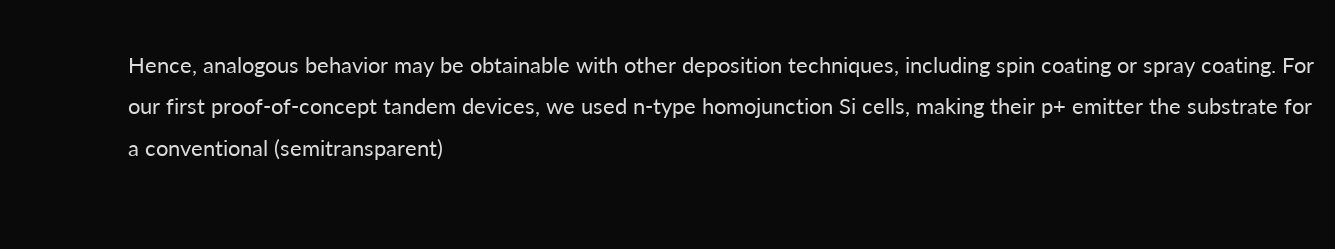Hence, analogous behavior may be obtainable with other deposition techniques, including spin coating or spray coating. For our first proof-of-concept tandem devices, we used n-type homojunction Si cells, making their p+ emitter the substrate for a conventional (semitransparent)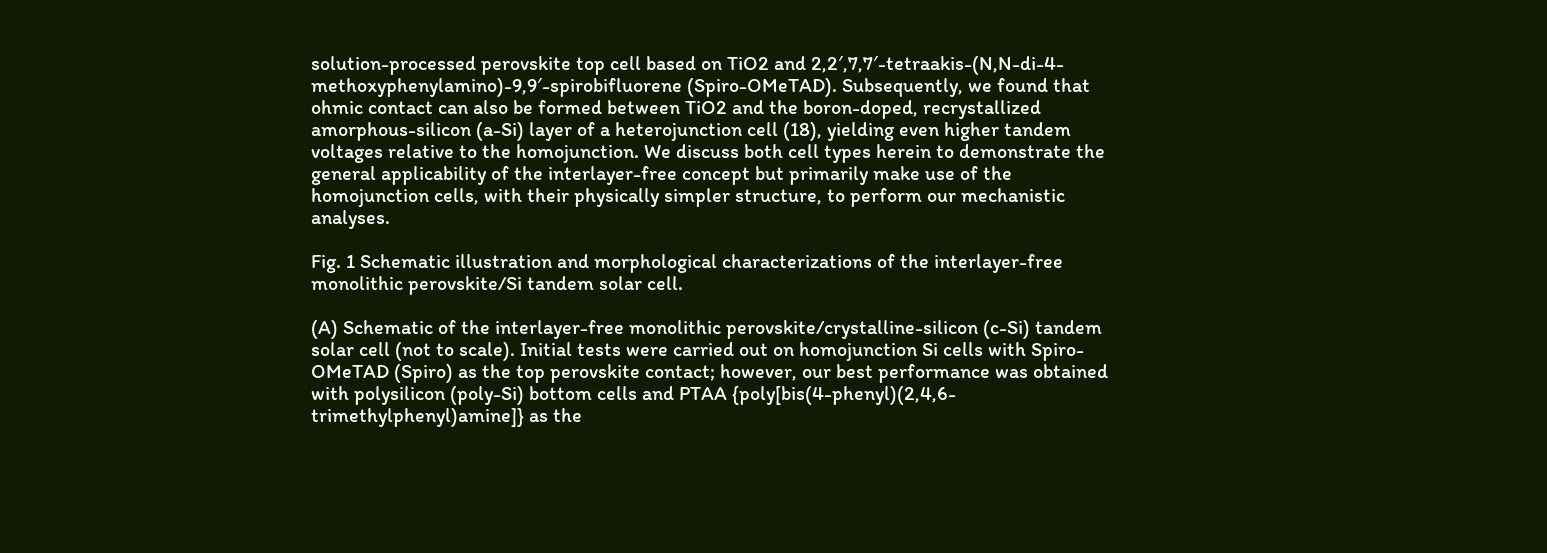solution-processed perovskite top cell based on TiO2 and 2,2′,7,7′-tetraakis-(N,N-di-4-methoxyphenylamino)-9,9′-spirobifluorene (Spiro-OMeTAD). Subsequently, we found that ohmic contact can also be formed between TiO2 and the boron-doped, recrystallized amorphous-silicon (a-Si) layer of a heterojunction cell (18), yielding even higher tandem voltages relative to the homojunction. We discuss both cell types herein to demonstrate the general applicability of the interlayer-free concept but primarily make use of the homojunction cells, with their physically simpler structure, to perform our mechanistic analyses.

Fig. 1 Schematic illustration and morphological characterizations of the interlayer-free monolithic perovskite/Si tandem solar cell.

(A) Schematic of the interlayer-free monolithic perovskite/crystalline-silicon (c-Si) tandem solar cell (not to scale). Initial tests were carried out on homojunction Si cells with Spiro-OMeTAD (Spiro) as the top perovskite contact; however, our best performance was obtained with polysilicon (poly-Si) bottom cells and PTAA {poly[bis(4-phenyl)(2,4,6-trimethylphenyl)amine]} as the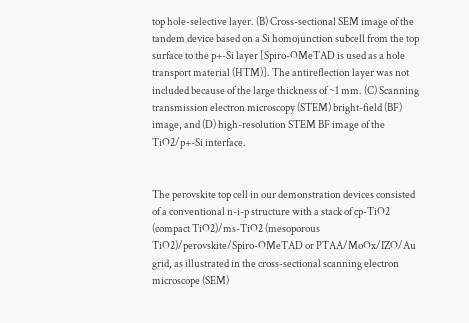top hole-selective layer. (B) Cross-sectional SEM image of the tandem device based on a Si homojunction subcell from the top surface to the p+-Si layer [Spiro-OMeTAD is used as a hole transport material (HTM)]. The antireflection layer was not included because of the large thickness of ~1 mm. (C) Scanning transmission electron microscopy (STEM) bright-field (BF) image, and (D) high-resolution STEM BF image of the TiO2/p+-Si interface.


The perovskite top cell in our demonstration devices consisted of a conventional n-i-p structure with a stack of cp-TiO2 (compact TiO2)/ms-TiO2 (mesoporous TiO2)/perovskite/Spiro-OMeTAD or PTAA/MoOx/IZO/Au grid, as illustrated in the cross-sectional scanning electron microscope (SEM)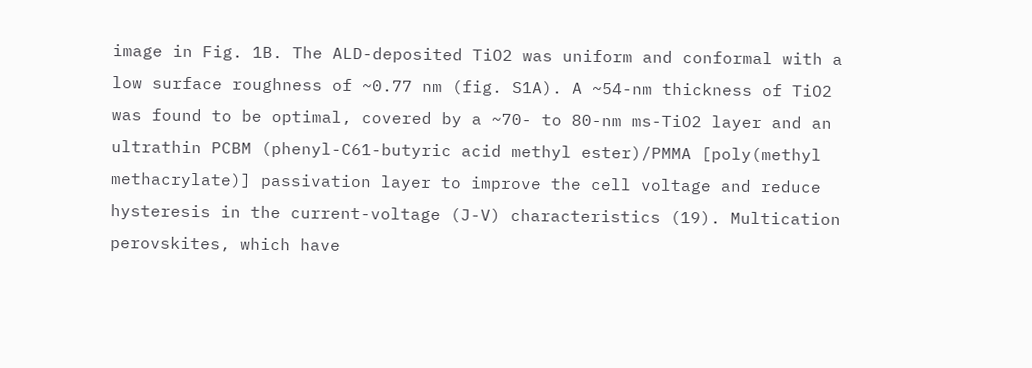image in Fig. 1B. The ALD-deposited TiO2 was uniform and conformal with a low surface roughness of ~0.77 nm (fig. S1A). A ~54-nm thickness of TiO2 was found to be optimal, covered by a ~70- to 80-nm ms-TiO2 layer and an ultrathin PCBM (phenyl-C61-butyric acid methyl ester)/PMMA [poly(methyl methacrylate)] passivation layer to improve the cell voltage and reduce hysteresis in the current-voltage (J-V) characteristics (19). Multication perovskites, which have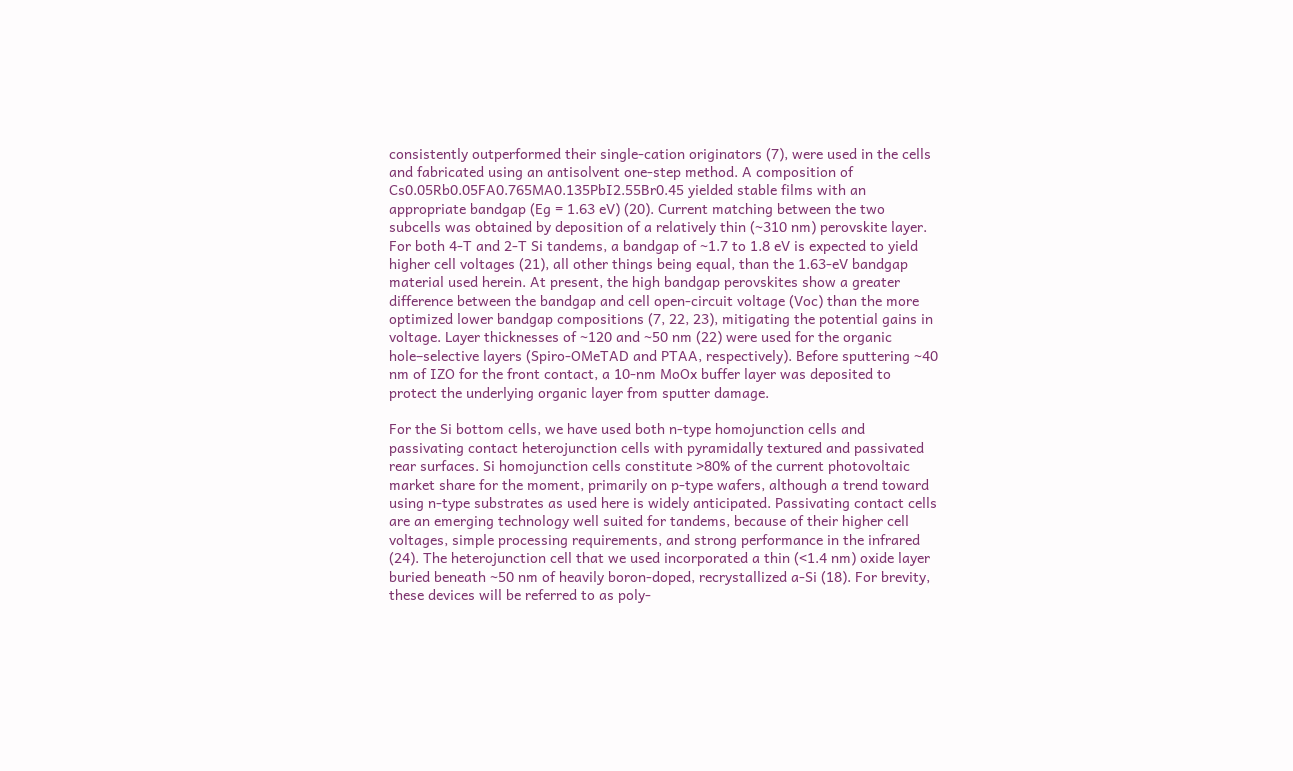consistently outperformed their single-cation originators (7), were used in the cells and fabricated using an antisolvent one-step method. A composition of Cs0.05Rb0.05FA0.765MA0.135PbI2.55Br0.45 yielded stable films with an appropriate bandgap (Eg = 1.63 eV) (20). Current matching between the two subcells was obtained by deposition of a relatively thin (~310 nm) perovskite layer. For both 4-T and 2-T Si tandems, a bandgap of ~1.7 to 1.8 eV is expected to yield higher cell voltages (21), all other things being equal, than the 1.63-eV bandgap material used herein. At present, the high bandgap perovskites show a greater difference between the bandgap and cell open-circuit voltage (Voc) than the more optimized lower bandgap compositions (7, 22, 23), mitigating the potential gains in voltage. Layer thicknesses of ~120 and ~50 nm (22) were used for the organic hole–selective layers (Spiro-OMeTAD and PTAA, respectively). Before sputtering ~40 nm of IZO for the front contact, a 10-nm MoOx buffer layer was deposited to protect the underlying organic layer from sputter damage.

For the Si bottom cells, we have used both n-type homojunction cells and passivating contact heterojunction cells with pyramidally textured and passivated rear surfaces. Si homojunction cells constitute >80% of the current photovoltaic market share for the moment, primarily on p-type wafers, although a trend toward using n-type substrates as used here is widely anticipated. Passivating contact cells are an emerging technology well suited for tandems, because of their higher cell voltages, simple processing requirements, and strong performance in the infrared (24). The heterojunction cell that we used incorporated a thin (<1.4 nm) oxide layer buried beneath ~50 nm of heavily boron-doped, recrystallized a-Si (18). For brevity, these devices will be referred to as poly-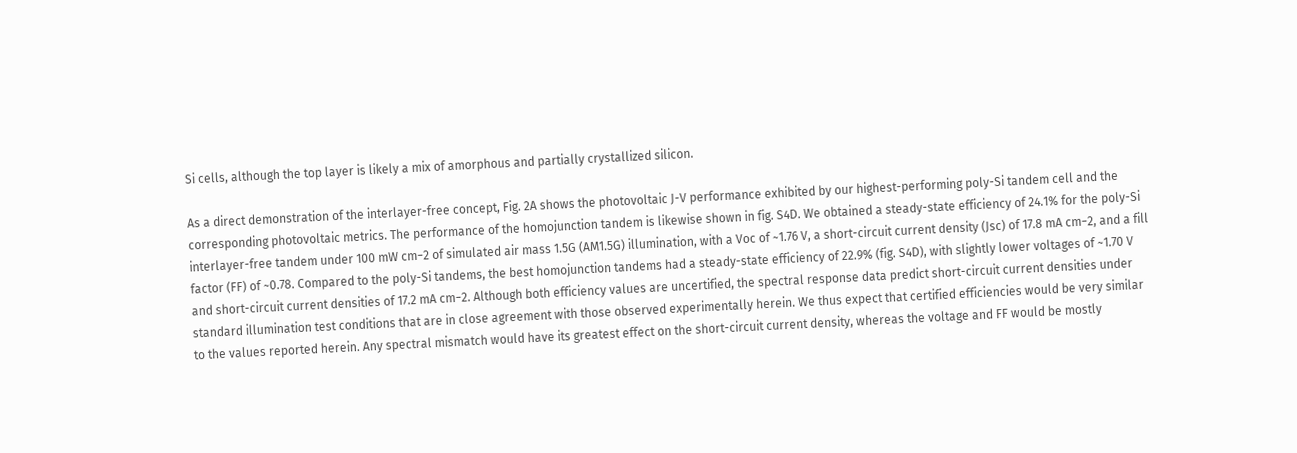Si cells, although the top layer is likely a mix of amorphous and partially crystallized silicon.

As a direct demonstration of the interlayer-free concept, Fig. 2A shows the photovoltaic J-V performance exhibited by our highest-performing poly-Si tandem cell and the corresponding photovoltaic metrics. The performance of the homojunction tandem is likewise shown in fig. S4D. We obtained a steady-state efficiency of 24.1% for the poly-Si interlayer-free tandem under 100 mW cm−2 of simulated air mass 1.5G (AM1.5G) illumination, with a Voc of ~1.76 V, a short-circuit current density (Jsc) of 17.8 mA cm−2, and a fill factor (FF) of ~0.78. Compared to the poly-Si tandems, the best homojunction tandems had a steady-state efficiency of 22.9% (fig. S4D), with slightly lower voltages of ~1.70 V and short-circuit current densities of 17.2 mA cm−2. Although both efficiency values are uncertified, the spectral response data predict short-circuit current densities under standard illumination test conditions that are in close agreement with those observed experimentally herein. We thus expect that certified efficiencies would be very similar to the values reported herein. Any spectral mismatch would have its greatest effect on the short-circuit current density, whereas the voltage and FF would be mostly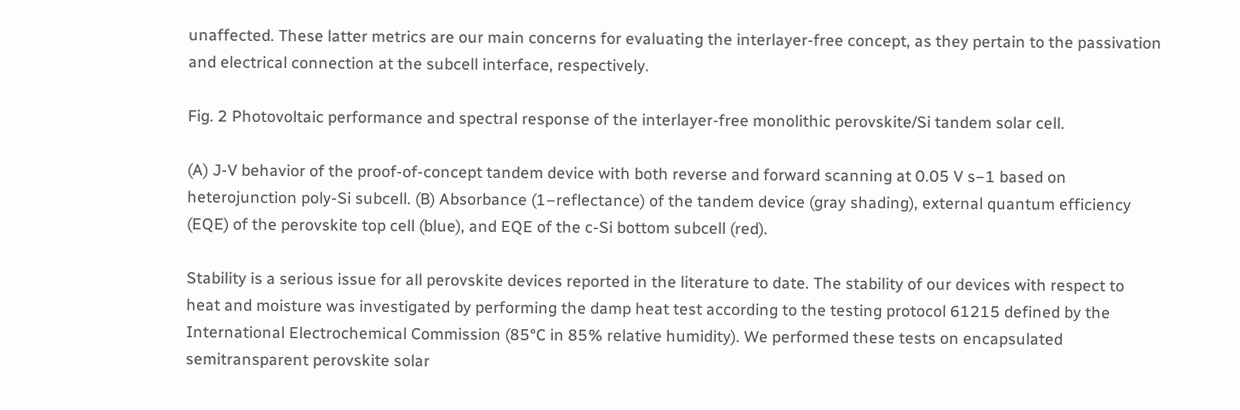unaffected. These latter metrics are our main concerns for evaluating the interlayer-free concept, as they pertain to the passivation and electrical connection at the subcell interface, respectively.

Fig. 2 Photovoltaic performance and spectral response of the interlayer-free monolithic perovskite/Si tandem solar cell.

(A) J-V behavior of the proof-of-concept tandem device with both reverse and forward scanning at 0.05 V s−1 based on heterojunction poly-Si subcell. (B) Absorbance (1–reflectance) of the tandem device (gray shading), external quantum efficiency (EQE) of the perovskite top cell (blue), and EQE of the c-Si bottom subcell (red).

Stability is a serious issue for all perovskite devices reported in the literature to date. The stability of our devices with respect to heat and moisture was investigated by performing the damp heat test according to the testing protocol 61215 defined by the International Electrochemical Commission (85°C in 85% relative humidity). We performed these tests on encapsulated semitransparent perovskite solar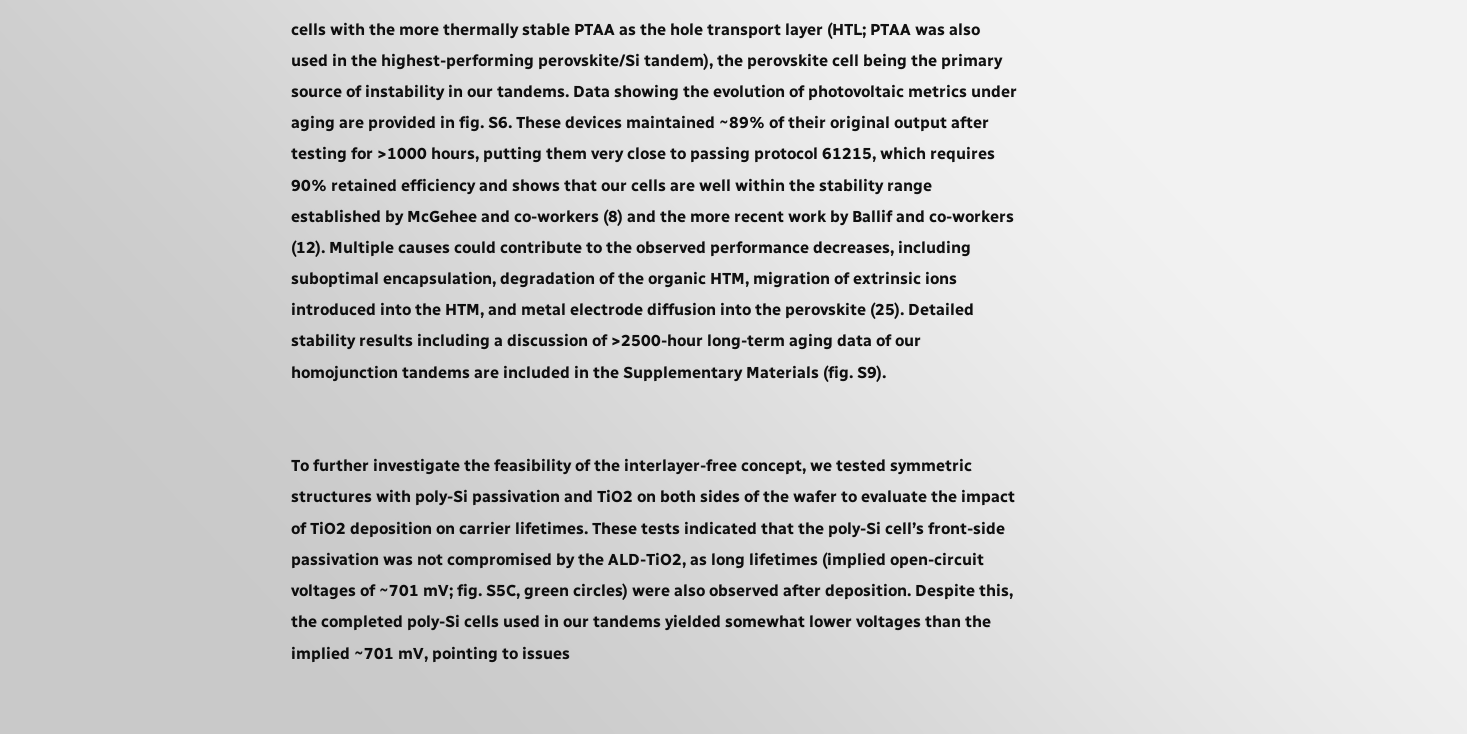cells with the more thermally stable PTAA as the hole transport layer (HTL; PTAA was also used in the highest-performing perovskite/Si tandem), the perovskite cell being the primary source of instability in our tandems. Data showing the evolution of photovoltaic metrics under aging are provided in fig. S6. These devices maintained ~89% of their original output after testing for >1000 hours, putting them very close to passing protocol 61215, which requires 90% retained efficiency and shows that our cells are well within the stability range established by McGehee and co-workers (8) and the more recent work by Ballif and co-workers (12). Multiple causes could contribute to the observed performance decreases, including suboptimal encapsulation, degradation of the organic HTM, migration of extrinsic ions introduced into the HTM, and metal electrode diffusion into the perovskite (25). Detailed stability results including a discussion of >2500-hour long-term aging data of our homojunction tandems are included in the Supplementary Materials (fig. S9).


To further investigate the feasibility of the interlayer-free concept, we tested symmetric structures with poly-Si passivation and TiO2 on both sides of the wafer to evaluate the impact of TiO2 deposition on carrier lifetimes. These tests indicated that the poly-Si cell’s front-side passivation was not compromised by the ALD-TiO2, as long lifetimes (implied open-circuit voltages of ~701 mV; fig. S5C, green circles) were also observed after deposition. Despite this, the completed poly-Si cells used in our tandems yielded somewhat lower voltages than the implied ~701 mV, pointing to issues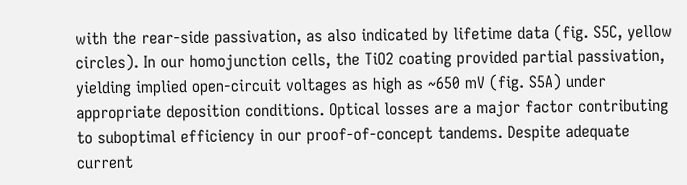with the rear-side passivation, as also indicated by lifetime data (fig. S5C, yellow circles). In our homojunction cells, the TiO2 coating provided partial passivation, yielding implied open-circuit voltages as high as ~650 mV (fig. S5A) under appropriate deposition conditions. Optical losses are a major factor contributing to suboptimal efficiency in our proof-of-concept tandems. Despite adequate current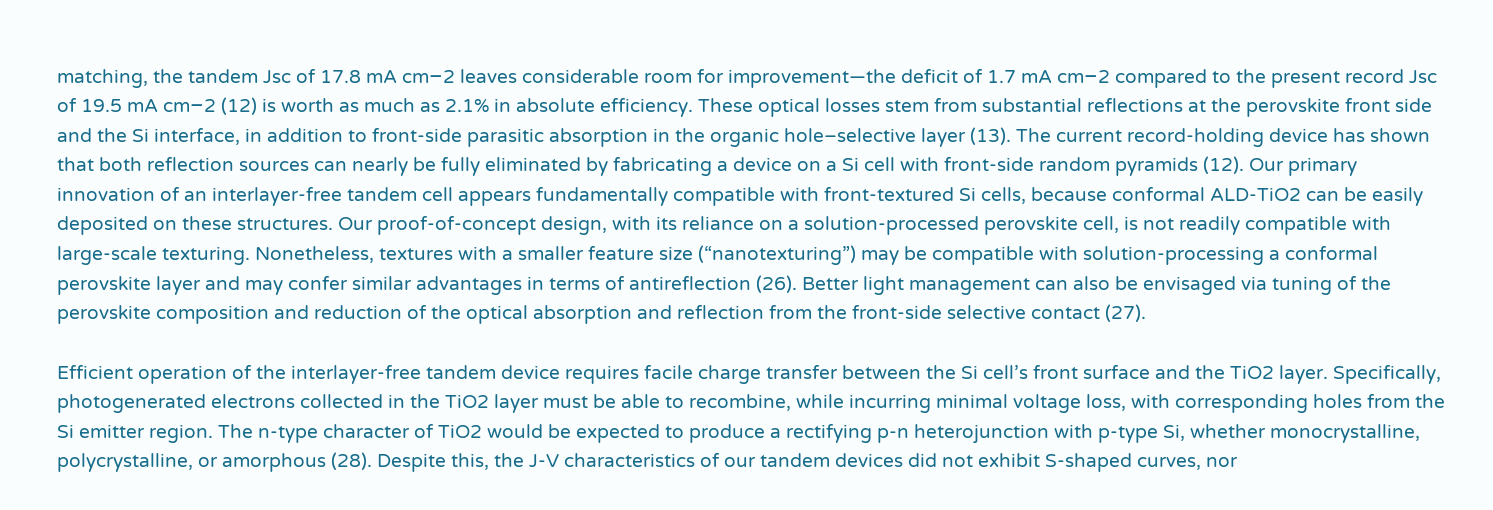matching, the tandem Jsc of 17.8 mA cm−2 leaves considerable room for improvement—the deficit of 1.7 mA cm−2 compared to the present record Jsc of 19.5 mA cm−2 (12) is worth as much as 2.1% in absolute efficiency. These optical losses stem from substantial reflections at the perovskite front side and the Si interface, in addition to front-side parasitic absorption in the organic hole–selective layer (13). The current record-holding device has shown that both reflection sources can nearly be fully eliminated by fabricating a device on a Si cell with front-side random pyramids (12). Our primary innovation of an interlayer-free tandem cell appears fundamentally compatible with front-textured Si cells, because conformal ALD-TiO2 can be easily deposited on these structures. Our proof-of-concept design, with its reliance on a solution-processed perovskite cell, is not readily compatible with large-scale texturing. Nonetheless, textures with a smaller feature size (“nanotexturing”) may be compatible with solution-processing a conformal perovskite layer and may confer similar advantages in terms of antireflection (26). Better light management can also be envisaged via tuning of the perovskite composition and reduction of the optical absorption and reflection from the front-side selective contact (27).

Efficient operation of the interlayer-free tandem device requires facile charge transfer between the Si cell’s front surface and the TiO2 layer. Specifically, photogenerated electrons collected in the TiO2 layer must be able to recombine, while incurring minimal voltage loss, with corresponding holes from the Si emitter region. The n-type character of TiO2 would be expected to produce a rectifying p-n heterojunction with p-type Si, whether monocrystalline, polycrystalline, or amorphous (28). Despite this, the J-V characteristics of our tandem devices did not exhibit S-shaped curves, nor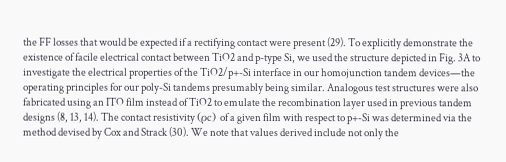the FF losses that would be expected if a rectifying contact were present (29). To explicitly demonstrate the existence of facile electrical contact between TiO2 and p-type Si, we used the structure depicted in Fig. 3A to investigate the electrical properties of the TiO2/p+-Si interface in our homojunction tandem devices—the operating principles for our poly-Si tandems presumably being similar. Analogous test structures were also fabricated using an ITO film instead of TiO2 to emulate the recombination layer used in previous tandem designs (8, 13, 14). The contact resistivity (ρc) of a given film with respect to p+-Si was determined via the method devised by Cox and Strack (30). We note that values derived include not only the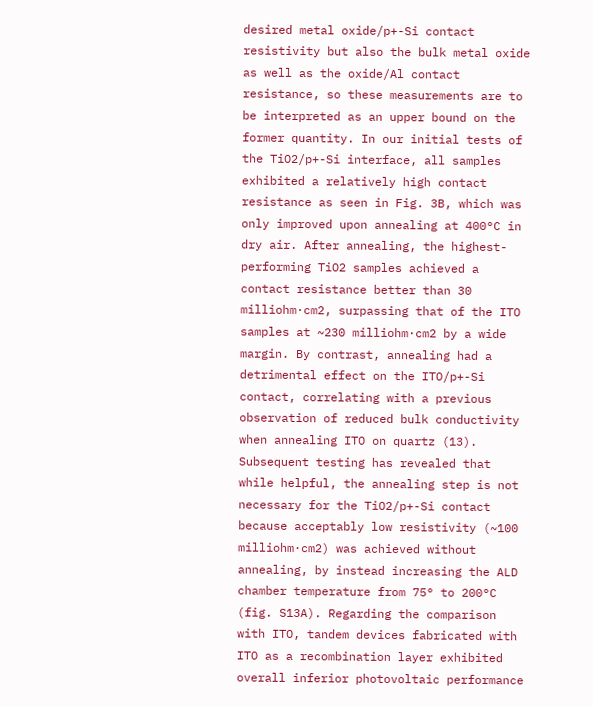desired metal oxide/p+-Si contact resistivity but also the bulk metal oxide as well as the oxide/Al contact resistance, so these measurements are to be interpreted as an upper bound on the former quantity. In our initial tests of the TiO2/p+-Si interface, all samples exhibited a relatively high contact resistance as seen in Fig. 3B, which was only improved upon annealing at 400°C in dry air. After annealing, the highest-performing TiO2 samples achieved a contact resistance better than 30 milliohm·cm2, surpassing that of the ITO samples at ~230 milliohm·cm2 by a wide margin. By contrast, annealing had a detrimental effect on the ITO/p+-Si contact, correlating with a previous observation of reduced bulk conductivity when annealing ITO on quartz (13). Subsequent testing has revealed that while helpful, the annealing step is not necessary for the TiO2/p+-Si contact because acceptably low resistivity (~100 milliohm·cm2) was achieved without annealing, by instead increasing the ALD chamber temperature from 75° to 200°C (fig. S13A). Regarding the comparison with ITO, tandem devices fabricated with ITO as a recombination layer exhibited overall inferior photovoltaic performance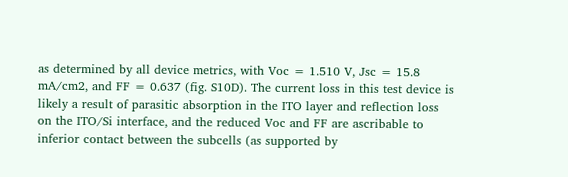as determined by all device metrics, with Voc = 1.510 V, Jsc = 15.8 mA/cm2, and FF = 0.637 (fig. S10D). The current loss in this test device is likely a result of parasitic absorption in the ITO layer and reflection loss on the ITO/Si interface, and the reduced Voc and FF are ascribable to inferior contact between the subcells (as supported by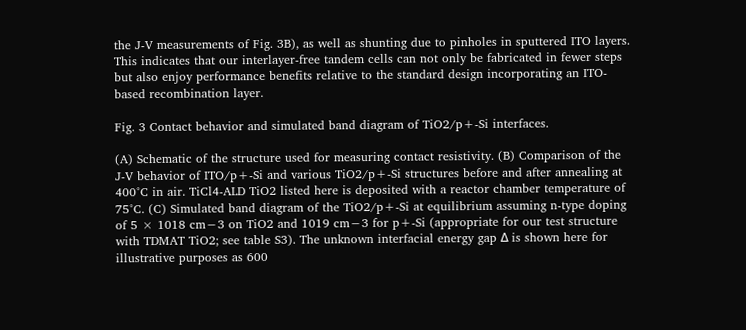the J-V measurements of Fig. 3B), as well as shunting due to pinholes in sputtered ITO layers. This indicates that our interlayer-free tandem cells can not only be fabricated in fewer steps but also enjoy performance benefits relative to the standard design incorporating an ITO-based recombination layer.

Fig. 3 Contact behavior and simulated band diagram of TiO2/p+-Si interfaces.

(A) Schematic of the structure used for measuring contact resistivity. (B) Comparison of the J-V behavior of ITO/p+-Si and various TiO2/p+-Si structures before and after annealing at 400°C in air. TiCl4-ALD TiO2 listed here is deposited with a reactor chamber temperature of 75°C. (C) Simulated band diagram of the TiO2/p+-Si at equilibrium assuming n-type doping of 5 × 1018 cm−3 on TiO2 and 1019 cm−3 for p+-Si (appropriate for our test structure with TDMAT TiO2; see table S3). The unknown interfacial energy gap Δ is shown here for illustrative purposes as 600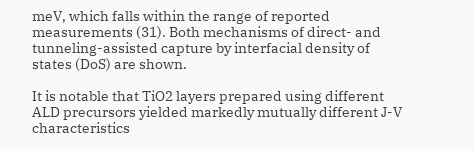meV, which falls within the range of reported measurements (31). Both mechanisms of direct- and tunneling-assisted capture by interfacial density of states (DoS) are shown.

It is notable that TiO2 layers prepared using different ALD precursors yielded markedly mutually different J-V characteristics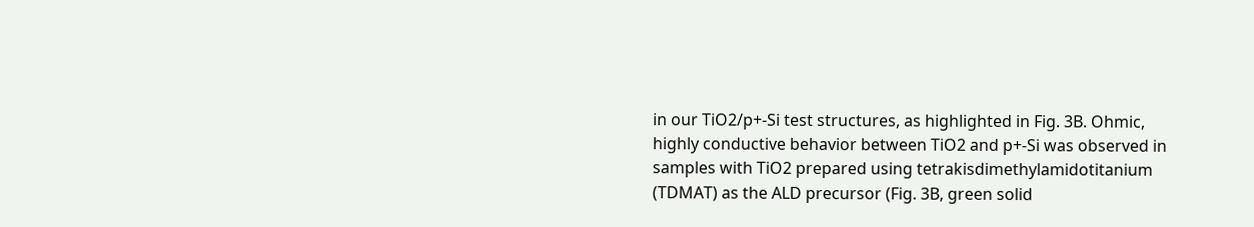in our TiO2/p+-Si test structures, as highlighted in Fig. 3B. Ohmic, highly conductive behavior between TiO2 and p+-Si was observed in samples with TiO2 prepared using tetrakisdimethylamidotitanium (TDMAT) as the ALD precursor (Fig. 3B, green solid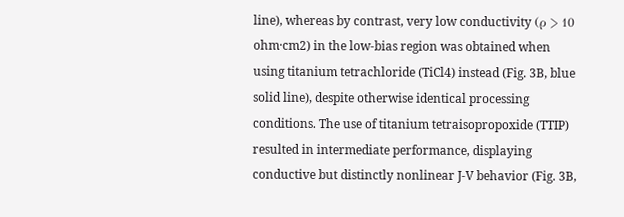line), whereas by contrast, very low conductivity (ρ > 10 ohm·cm2) in the low-bias region was obtained when using titanium tetrachloride (TiCl4) instead (Fig. 3B, blue solid line), despite otherwise identical processing conditions. The use of titanium tetraisopropoxide (TTIP) resulted in intermediate performance, displaying conductive but distinctly nonlinear J-V behavior (Fig. 3B,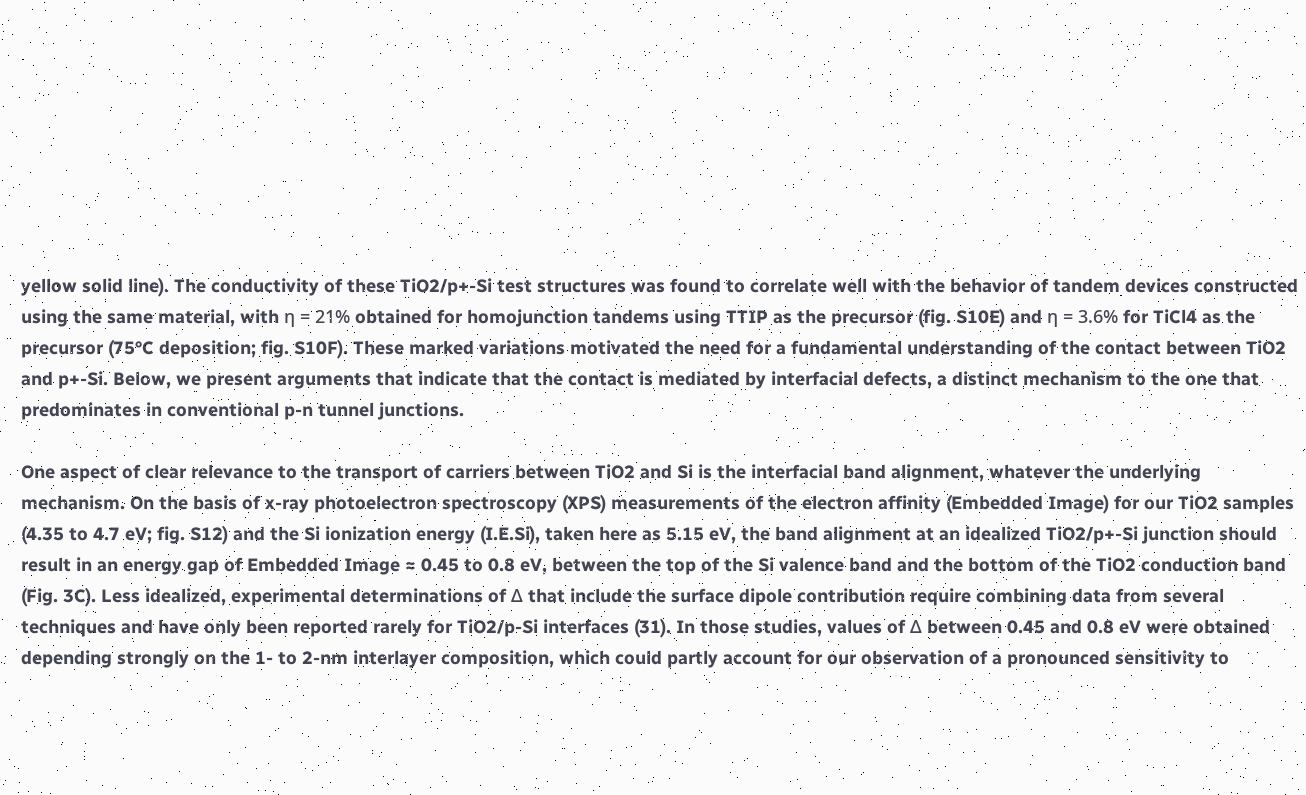yellow solid line). The conductivity of these TiO2/p+-Si test structures was found to correlate well with the behavior of tandem devices constructed using the same material, with η = 21% obtained for homojunction tandems using TTIP as the precursor (fig. S10E) and η = 3.6% for TiCl4 as the precursor (75°C deposition; fig. S10F). These marked variations motivated the need for a fundamental understanding of the contact between TiO2 and p+-Si. Below, we present arguments that indicate that the contact is mediated by interfacial defects, a distinct mechanism to the one that predominates in conventional p-n tunnel junctions.

One aspect of clear relevance to the transport of carriers between TiO2 and Si is the interfacial band alignment, whatever the underlying mechanism. On the basis of x-ray photoelectron spectroscopy (XPS) measurements of the electron affinity (Embedded Image) for our TiO2 samples (4.35 to 4.7 eV; fig. S12) and the Si ionization energy (I.E.Si), taken here as 5.15 eV, the band alignment at an idealized TiO2/p+-Si junction should result in an energy gap of Embedded Image ≈ 0.45 to 0.8 eV, between the top of the Si valence band and the bottom of the TiO2 conduction band (Fig. 3C). Less idealized, experimental determinations of Δ that include the surface dipole contribution require combining data from several techniques and have only been reported rarely for TiO2/p-Si interfaces (31). In those studies, values of Δ between 0.45 and 0.8 eV were obtained depending strongly on the 1- to 2-nm interlayer composition, which could partly account for our observation of a pronounced sensitivity to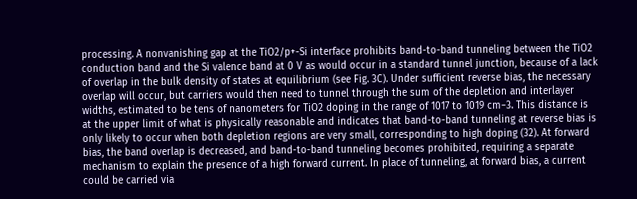processing. A nonvanishing gap at the TiO2/p+-Si interface prohibits band-to-band tunneling between the TiO2 conduction band and the Si valence band at 0 V as would occur in a standard tunnel junction, because of a lack of overlap in the bulk density of states at equilibrium (see Fig. 3C). Under sufficient reverse bias, the necessary overlap will occur, but carriers would then need to tunnel through the sum of the depletion and interlayer widths, estimated to be tens of nanometers for TiO2 doping in the range of 1017 to 1019 cm−3. This distance is at the upper limit of what is physically reasonable and indicates that band-to-band tunneling at reverse bias is only likely to occur when both depletion regions are very small, corresponding to high doping (32). At forward bias, the band overlap is decreased, and band-to-band tunneling becomes prohibited, requiring a separate mechanism to explain the presence of a high forward current. In place of tunneling, at forward bias, a current could be carried via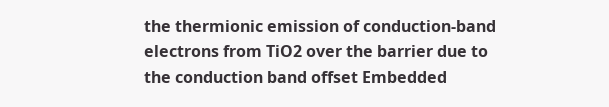the thermionic emission of conduction-band electrons from TiO2 over the barrier due to the conduction band offset Embedded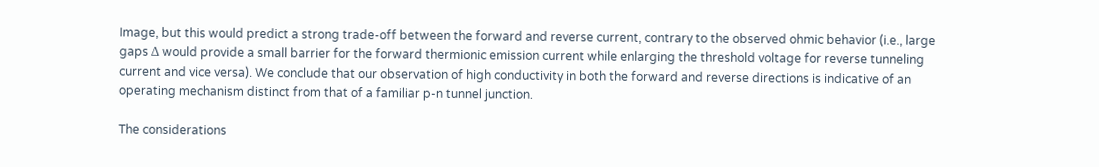Image, but this would predict a strong trade-off between the forward and reverse current, contrary to the observed ohmic behavior (i.e., large gaps Δ would provide a small barrier for the forward thermionic emission current while enlarging the threshold voltage for reverse tunneling current and vice versa). We conclude that our observation of high conductivity in both the forward and reverse directions is indicative of an operating mechanism distinct from that of a familiar p-n tunnel junction.

The considerations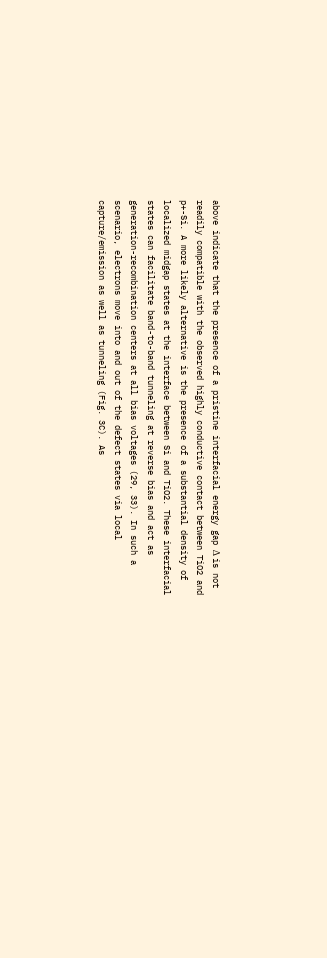above indicate that the presence of a pristine interfacial energy gap Δ is not readily compatible with the observed highly conductive contact between TiO2 and p+-Si. A more likely alternative is the presence of a substantial density of localized midgap states at the interface between Si and TiO2. These interfacial states can facilitate band-to-band tunneling at reverse bias and act as generation-recombination centers at all bias voltages (29, 33). In such a scenario, electrons move into and out of the defect states via local capture/emission as well as tunneling (Fig. 3C). As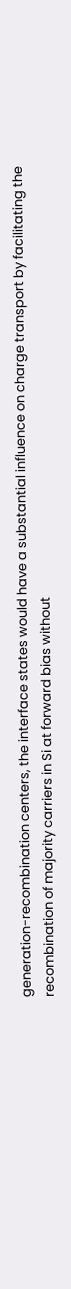generation-recombination centers, the interface states would have a substantial influence on charge transport by facilitating the recombination of majority carriers in Si at forward bias without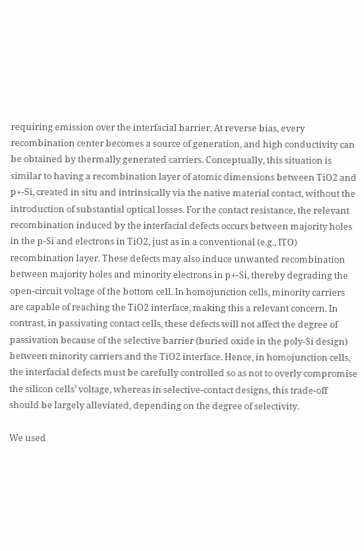requiring emission over the interfacial barrier. At reverse bias, every recombination center becomes a source of generation, and high conductivity can be obtained by thermally generated carriers. Conceptually, this situation is similar to having a recombination layer of atomic dimensions between TiO2 and p+-Si, created in situ and intrinsically via the native material contact, without the introduction of substantial optical losses. For the contact resistance, the relevant recombination induced by the interfacial defects occurs between majority holes in the p-Si and electrons in TiO2, just as in a conventional (e.g., ITO) recombination layer. These defects may also induce unwanted recombination between majority holes and minority electrons in p+-Si, thereby degrading the open-circuit voltage of the bottom cell. In homojunction cells, minority carriers are capable of reaching the TiO2 interface, making this a relevant concern. In contrast, in passivating contact cells, these defects will not affect the degree of passivation because of the selective barrier (buried oxide in the poly-Si design) between minority carriers and the TiO2 interface. Hence, in homojunction cells, the interfacial defects must be carefully controlled so as not to overly compromise the silicon cells’ voltage, whereas in selective-contact designs, this trade-off should be largely alleviated, depending on the degree of selectivity.

We used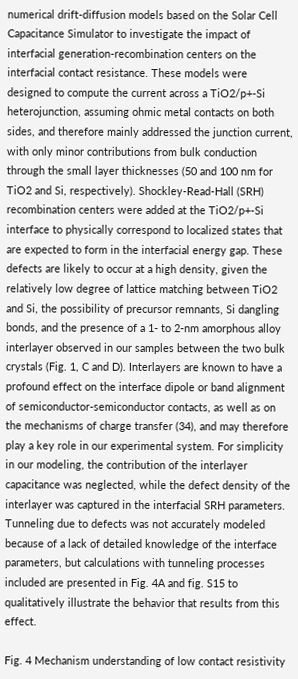numerical drift-diffusion models based on the Solar Cell Capacitance Simulator to investigate the impact of interfacial generation-recombination centers on the interfacial contact resistance. These models were designed to compute the current across a TiO2/p+-Si heterojunction, assuming ohmic metal contacts on both sides, and therefore mainly addressed the junction current, with only minor contributions from bulk conduction through the small layer thicknesses (50 and 100 nm for TiO2 and Si, respectively). Shockley-Read-Hall (SRH) recombination centers were added at the TiO2/p+-Si interface to physically correspond to localized states that are expected to form in the interfacial energy gap. These defects are likely to occur at a high density, given the relatively low degree of lattice matching between TiO2 and Si, the possibility of precursor remnants, Si dangling bonds, and the presence of a 1- to 2-nm amorphous alloy interlayer observed in our samples between the two bulk crystals (Fig. 1, C and D). Interlayers are known to have a profound effect on the interface dipole or band alignment of semiconductor-semiconductor contacts, as well as on the mechanisms of charge transfer (34), and may therefore play a key role in our experimental system. For simplicity in our modeling, the contribution of the interlayer capacitance was neglected, while the defect density of the interlayer was captured in the interfacial SRH parameters. Tunneling due to defects was not accurately modeled because of a lack of detailed knowledge of the interface parameters, but calculations with tunneling processes included are presented in Fig. 4A and fig. S15 to qualitatively illustrate the behavior that results from this effect.

Fig. 4 Mechanism understanding of low contact resistivity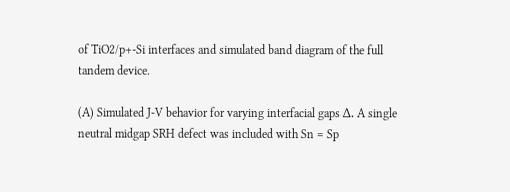of TiO2/p+-Si interfaces and simulated band diagram of the full tandem device.

(A) Simulated J-V behavior for varying interfacial gaps Δ. A single neutral midgap SRH defect was included with Sn = Sp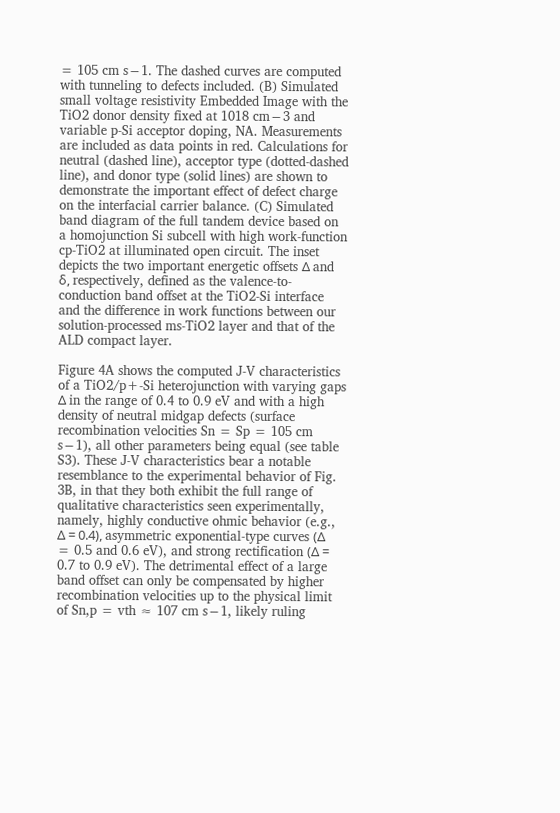= 105 cm s−1. The dashed curves are computed with tunneling to defects included. (B) Simulated small voltage resistivity Embedded Image with the TiO2 donor density fixed at 1018 cm−3 and variable p-Si acceptor doping, NA. Measurements are included as data points in red. Calculations for neutral (dashed line), acceptor type (dotted-dashed line), and donor type (solid lines) are shown to demonstrate the important effect of defect charge on the interfacial carrier balance. (C) Simulated band diagram of the full tandem device based on a homojunction Si subcell with high work-function cp-TiO2 at illuminated open circuit. The inset depicts the two important energetic offsets Δ and δ, respectively, defined as the valence-to-conduction band offset at the TiO2-Si interface and the difference in work functions between our solution-processed ms-TiO2 layer and that of the ALD compact layer.

Figure 4A shows the computed J-V characteristics of a TiO2/p+-Si heterojunction with varying gaps Δ in the range of 0.4 to 0.9 eV and with a high density of neutral midgap defects (surface recombination velocities Sn = Sp = 105 cm s−1), all other parameters being equal (see table S3). These J-V characteristics bear a notable resemblance to the experimental behavior of Fig. 3B, in that they both exhibit the full range of qualitative characteristics seen experimentally, namely, highly conductive ohmic behavior (e.g., Δ = 0.4), asymmetric exponential-type curves (Δ = 0.5 and 0.6 eV), and strong rectification (Δ = 0.7 to 0.9 eV). The detrimental effect of a large band offset can only be compensated by higher recombination velocities up to the physical limit of Sn,p = vth ≈ 107 cm s−1, likely ruling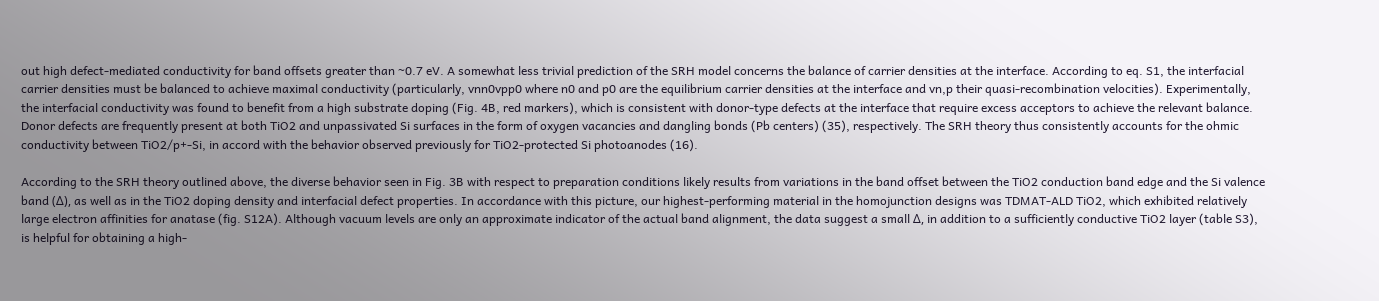out high defect-mediated conductivity for band offsets greater than ~0.7 eV. A somewhat less trivial prediction of the SRH model concerns the balance of carrier densities at the interface. According to eq. S1, the interfacial carrier densities must be balanced to achieve maximal conductivity (particularly, vnn0vpp0 where n0 and p0 are the equilibrium carrier densities at the interface and vn,p their quasi-recombination velocities). Experimentally, the interfacial conductivity was found to benefit from a high substrate doping (Fig. 4B, red markers), which is consistent with donor-type defects at the interface that require excess acceptors to achieve the relevant balance. Donor defects are frequently present at both TiO2 and unpassivated Si surfaces in the form of oxygen vacancies and dangling bonds (Pb centers) (35), respectively. The SRH theory thus consistently accounts for the ohmic conductivity between TiO2/p+-Si, in accord with the behavior observed previously for TiO2-protected Si photoanodes (16).

According to the SRH theory outlined above, the diverse behavior seen in Fig. 3B with respect to preparation conditions likely results from variations in the band offset between the TiO2 conduction band edge and the Si valence band (Δ), as well as in the TiO2 doping density and interfacial defect properties. In accordance with this picture, our highest-performing material in the homojunction designs was TDMAT-ALD TiO2, which exhibited relatively large electron affinities for anatase (fig. S12A). Although vacuum levels are only an approximate indicator of the actual band alignment, the data suggest a small Δ, in addition to a sufficiently conductive TiO2 layer (table S3), is helpful for obtaining a high-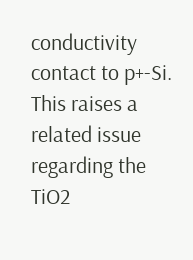conductivity contact to p+-Si. This raises a related issue regarding the TiO2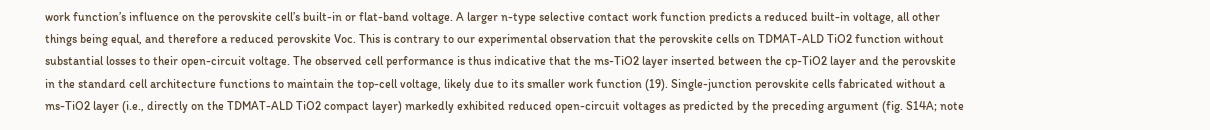work function’s influence on the perovskite cell’s built-in or flat-band voltage. A larger n-type selective contact work function predicts a reduced built-in voltage, all other things being equal, and therefore a reduced perovskite Voc. This is contrary to our experimental observation that the perovskite cells on TDMAT-ALD TiO2 function without substantial losses to their open-circuit voltage. The observed cell performance is thus indicative that the ms-TiO2 layer inserted between the cp-TiO2 layer and the perovskite in the standard cell architecture functions to maintain the top-cell voltage, likely due to its smaller work function (19). Single-junction perovskite cells fabricated without a ms-TiO2 layer (i.e., directly on the TDMAT-ALD TiO2 compact layer) markedly exhibited reduced open-circuit voltages as predicted by the preceding argument (fig. S14A; note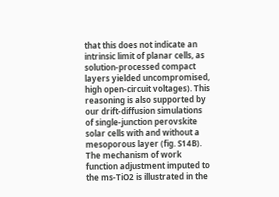that this does not indicate an intrinsic limit of planar cells, as solution-processed compact layers yielded uncompromised, high open-circuit voltages). This reasoning is also supported by our drift-diffusion simulations of single-junction perovskite solar cells with and without a mesoporous layer (fig. S14B). The mechanism of work function adjustment imputed to the ms-TiO2 is illustrated in the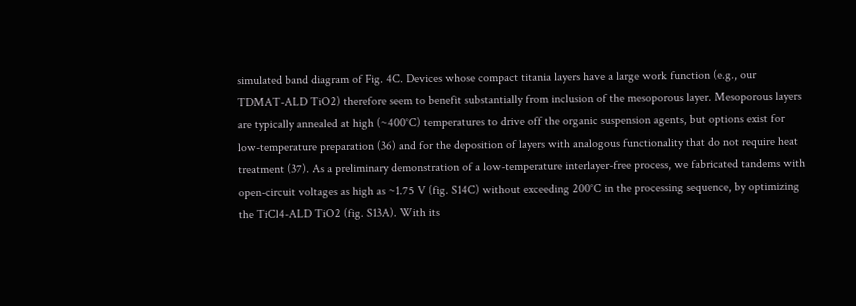simulated band diagram of Fig. 4C. Devices whose compact titania layers have a large work function (e.g., our TDMAT-ALD TiO2) therefore seem to benefit substantially from inclusion of the mesoporous layer. Mesoporous layers are typically annealed at high (~400°C) temperatures to drive off the organic suspension agents, but options exist for low-temperature preparation (36) and for the deposition of layers with analogous functionality that do not require heat treatment (37). As a preliminary demonstration of a low-temperature interlayer-free process, we fabricated tandems with open-circuit voltages as high as ~1.75 V (fig. S14C) without exceeding 200°C in the processing sequence, by optimizing the TiCl4-ALD TiO2 (fig. S13A). With its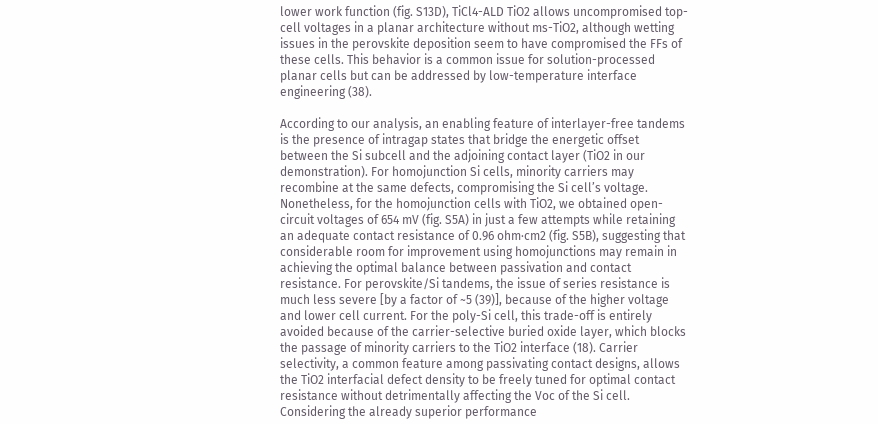lower work function (fig. S13D), TiCl4-ALD TiO2 allows uncompromised top-cell voltages in a planar architecture without ms-TiO2, although wetting issues in the perovskite deposition seem to have compromised the FFs of these cells. This behavior is a common issue for solution-processed planar cells but can be addressed by low-temperature interface engineering (38).

According to our analysis, an enabling feature of interlayer-free tandems is the presence of intragap states that bridge the energetic offset between the Si subcell and the adjoining contact layer (TiO2 in our demonstration). For homojunction Si cells, minority carriers may recombine at the same defects, compromising the Si cell’s voltage. Nonetheless, for the homojunction cells with TiO2, we obtained open-circuit voltages of 654 mV (fig. S5A) in just a few attempts while retaining an adequate contact resistance of 0.96 ohm·cm2 (fig. S5B), suggesting that considerable room for improvement using homojunctions may remain in achieving the optimal balance between passivation and contact resistance. For perovskite/Si tandems, the issue of series resistance is much less severe [by a factor of ~5 (39)], because of the higher voltage and lower cell current. For the poly-Si cell, this trade-off is entirely avoided because of the carrier-selective buried oxide layer, which blocks the passage of minority carriers to the TiO2 interface (18). Carrier selectivity, a common feature among passivating contact designs, allows the TiO2 interfacial defect density to be freely tuned for optimal contact resistance without detrimentally affecting the Voc of the Si cell. Considering the already superior performance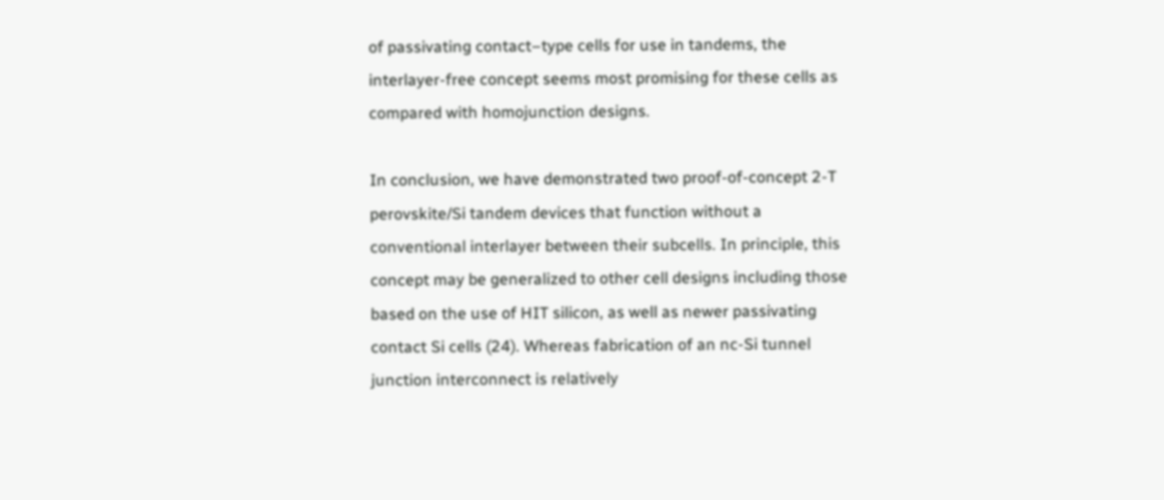of passivating contact–type cells for use in tandems, the interlayer-free concept seems most promising for these cells as compared with homojunction designs.

In conclusion, we have demonstrated two proof-of-concept 2-T perovskite/Si tandem devices that function without a conventional interlayer between their subcells. In principle, this concept may be generalized to other cell designs including those based on the use of HIT silicon, as well as newer passivating contact Si cells (24). Whereas fabrication of an nc-Si tunnel junction interconnect is relatively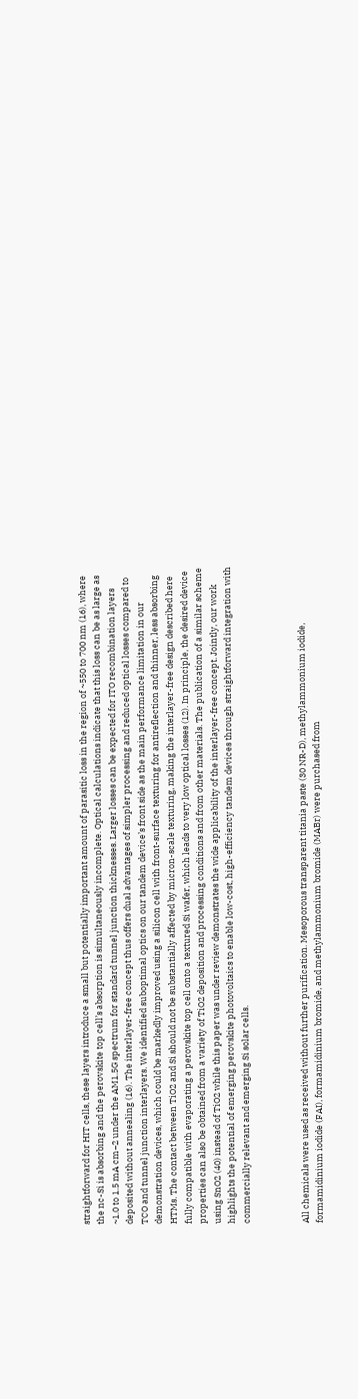straightforward for HIT cells, these layers introduce a small but potentially important amount of parasitic loss in the region of ~550 to 700 nm (16), where the nc-Si is absorbing and the perovskite top cell’s absorption is simultaneously incomplete. Optical calculations indicate that this loss can be as large as ~1.0 to 1.5 mA cm−2 under the AM1.5G spectrum for standard tunnel junction thicknesses. Larger losses can be expected for ITO recombination layers deposited without annealing (16). The interlayer-free concept thus offers dual advantages of simpler processing and reduced optical losses compared to TCO and tunnel junction interlayers. We identified suboptimal optics on our tandem device’s front side as the main performance limitation in our demonstration devices, which could be markedly improved using a silicon cell with front-surface texturing for antireflection and thinner, less absorbing HTMs. The contact between TiO2 and Si should not be substantially affected by micron-scale texturing, making the interlayer-free design described here fully compatible with evaporating a perovskite top cell onto a textured Si wafer, which leads to very low optical losses (12). In principle, the desired device properties can also be obtained from a variety of TiO2 deposition and processing conditions and from other materials. The publication of a similar scheme using SnO2 (40) instead of TiO2 while this paper was under review demonstrates the wide applicability of the interlayer-free concept. Jointly, our work highlights the potential of emerging perovskite photovoltaics to enable low-cost, high-efficiency tandem devices through straightforward integration with commercially relevant and emerging Si solar cells.



All chemicals were used as received without further purification. Mesoporous transparent titania paste (30 NR-D), methylammonium iodide, formamidinium iodide (FAI), formamidinium bromide, and methylammonium bromide (MABr) were purchased from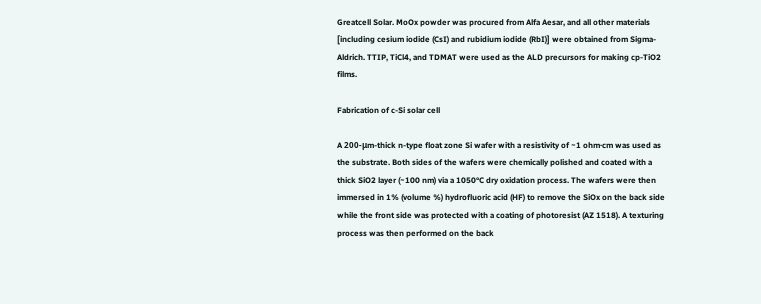Greatcell Solar. MoOx powder was procured from Alfa Aesar, and all other materials [including cesium iodide (CsI) and rubidium iodide (RbI)] were obtained from Sigma-Aldrich. TTIP, TiCl4, and TDMAT were used as the ALD precursors for making cp-TiO2 films.

Fabrication of c-Si solar cell

A 200-μm-thick n-type float zone Si wafer with a resistivity of ~1 ohm·cm was used as the substrate. Both sides of the wafers were chemically polished and coated with a thick SiO2 layer (~100 nm) via a 1050°C dry oxidation process. The wafers were then immersed in 1% (volume %) hydrofluoric acid (HF) to remove the SiOx on the back side while the front side was protected with a coating of photoresist (AZ 1518). A texturing process was then performed on the back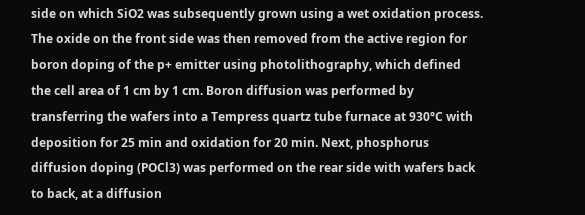side on which SiO2 was subsequently grown using a wet oxidation process. The oxide on the front side was then removed from the active region for boron doping of the p+ emitter using photolithography, which defined the cell area of 1 cm by 1 cm. Boron diffusion was performed by transferring the wafers into a Tempress quartz tube furnace at 930°C with deposition for 25 min and oxidation for 20 min. Next, phosphorus diffusion doping (POCl3) was performed on the rear side with wafers back to back, at a diffusion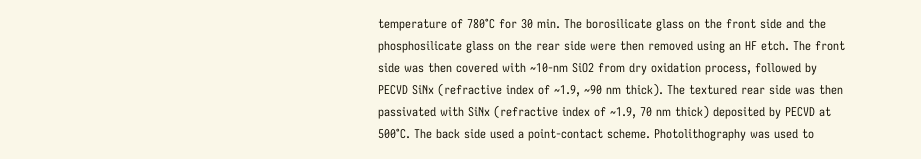temperature of 780°C for 30 min. The borosilicate glass on the front side and the phosphosilicate glass on the rear side were then removed using an HF etch. The front side was then covered with ~10-nm SiO2 from dry oxidation process, followed by PECVD SiNx (refractive index of ~1.9, ~90 nm thick). The textured rear side was then passivated with SiNx (refractive index of ~1.9, 70 nm thick) deposited by PECVD at 500°C. The back side used a point-contact scheme. Photolithography was used to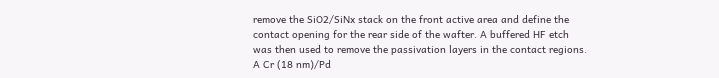remove the SiO2/SiNx stack on the front active area and define the contact opening for the rear side of the wafter. A buffered HF etch was then used to remove the passivation layers in the contact regions. A Cr (18 nm)/Pd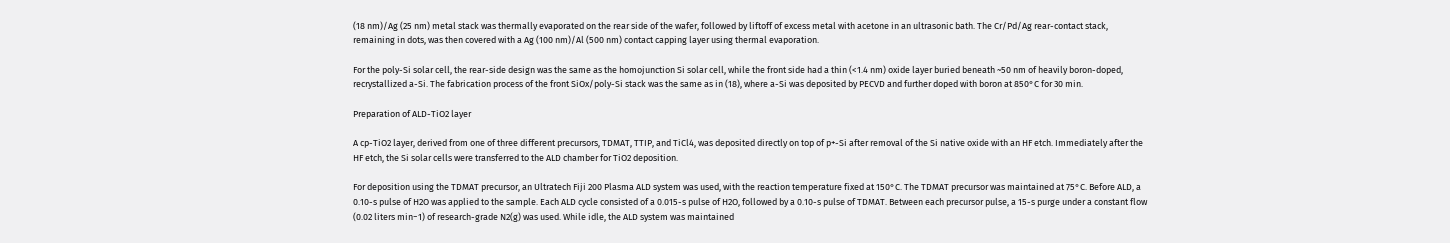(18 nm)/Ag (25 nm) metal stack was thermally evaporated on the rear side of the wafer, followed by liftoff of excess metal with acetone in an ultrasonic bath. The Cr/Pd/Ag rear-contact stack, remaining in dots, was then covered with a Ag (100 nm)/Al (500 nm) contact capping layer using thermal evaporation.

For the poly-Si solar cell, the rear-side design was the same as the homojunction Si solar cell, while the front side had a thin (<1.4 nm) oxide layer buried beneath ~50 nm of heavily boron-doped, recrystallized a-Si. The fabrication process of the front SiOx/poly-Si stack was the same as in (18), where a-Si was deposited by PECVD and further doped with boron at 850°C for 30 min.

Preparation of ALD-TiO2 layer

A cp-TiO2 layer, derived from one of three different precursors, TDMAT, TTIP, and TiCl4, was deposited directly on top of p+-Si after removal of the Si native oxide with an HF etch. Immediately after the HF etch, the Si solar cells were transferred to the ALD chamber for TiO2 deposition.

For deposition using the TDMAT precursor, an Ultratech Fiji 200 Plasma ALD system was used, with the reaction temperature fixed at 150°C. The TDMAT precursor was maintained at 75°C. Before ALD, a 0.10-s pulse of H2O was applied to the sample. Each ALD cycle consisted of a 0.015-s pulse of H2O, followed by a 0.10-s pulse of TDMAT. Between each precursor pulse, a 15-s purge under a constant flow (0.02 liters min−1) of research-grade N2(g) was used. While idle, the ALD system was maintained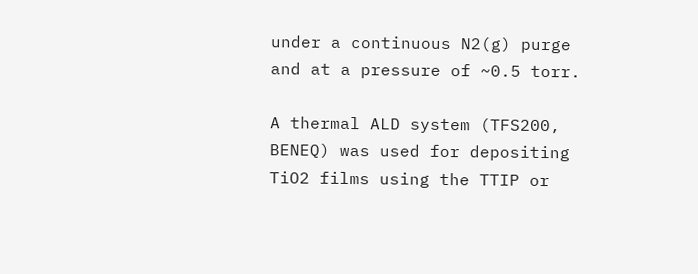under a continuous N2(g) purge and at a pressure of ~0.5 torr.

A thermal ALD system (TFS200, BENEQ) was used for depositing TiO2 films using the TTIP or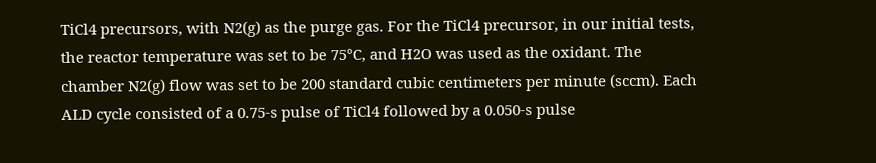TiCl4 precursors, with N2(g) as the purge gas. For the TiCl4 precursor, in our initial tests, the reactor temperature was set to be 75°C, and H2O was used as the oxidant. The chamber N2(g) flow was set to be 200 standard cubic centimeters per minute (sccm). Each ALD cycle consisted of a 0.75-s pulse of TiCl4 followed by a 0.050-s pulse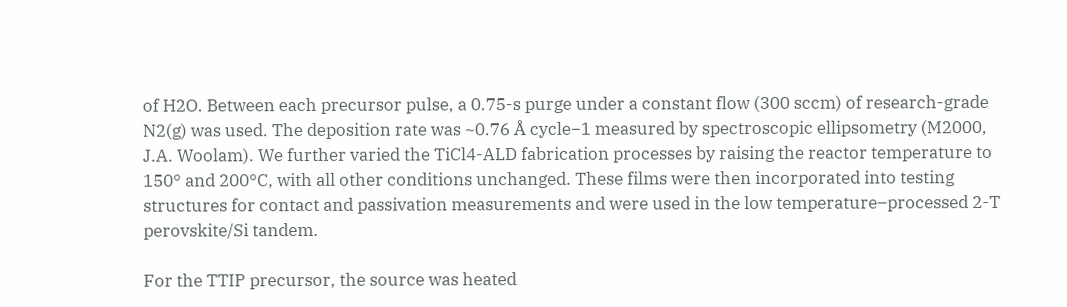of H2O. Between each precursor pulse, a 0.75-s purge under a constant flow (300 sccm) of research-grade N2(g) was used. The deposition rate was ~0.76 Å cycle−1 measured by spectroscopic ellipsometry (M2000, J.A. Woolam). We further varied the TiCl4-ALD fabrication processes by raising the reactor temperature to 150° and 200°C, with all other conditions unchanged. These films were then incorporated into testing structures for contact and passivation measurements and were used in the low temperature–processed 2-T perovskite/Si tandem.

For the TTIP precursor, the source was heated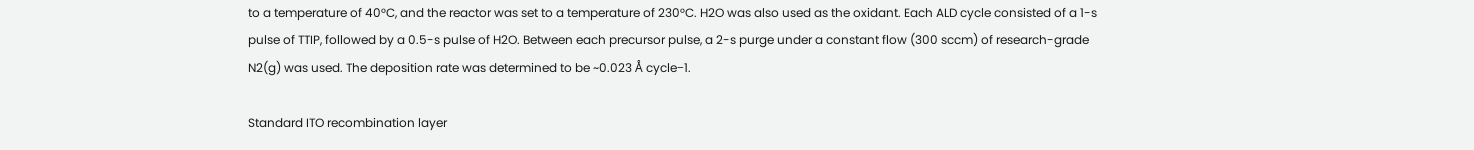to a temperature of 40°C, and the reactor was set to a temperature of 230°C. H2O was also used as the oxidant. Each ALD cycle consisted of a 1-s pulse of TTIP, followed by a 0.5-s pulse of H2O. Between each precursor pulse, a 2-s purge under a constant flow (300 sccm) of research-grade N2(g) was used. The deposition rate was determined to be ~0.023 Å cycle−1.

Standard ITO recombination layer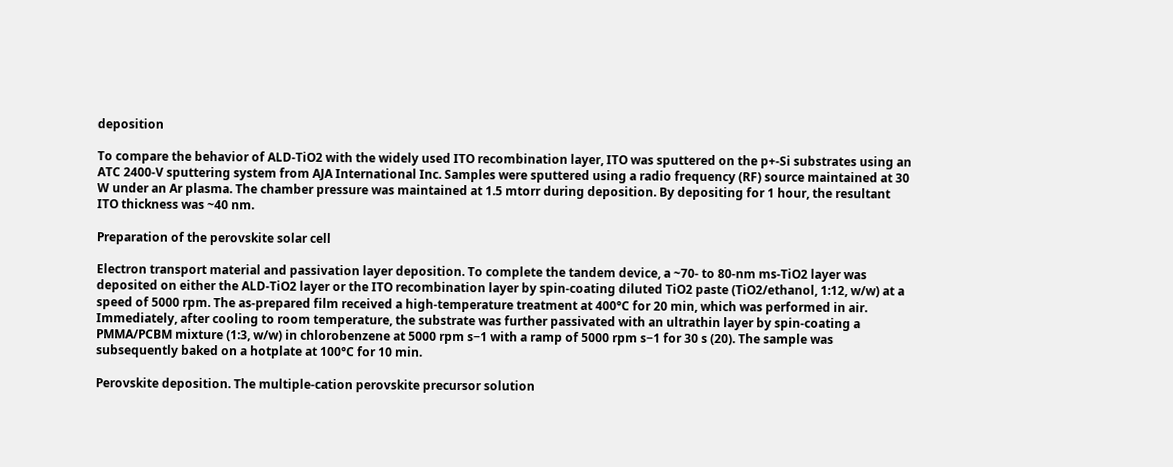deposition

To compare the behavior of ALD-TiO2 with the widely used ITO recombination layer, ITO was sputtered on the p+-Si substrates using an ATC 2400-V sputtering system from AJA International Inc. Samples were sputtered using a radio frequency (RF) source maintained at 30 W under an Ar plasma. The chamber pressure was maintained at 1.5 mtorr during deposition. By depositing for 1 hour, the resultant ITO thickness was ~40 nm.

Preparation of the perovskite solar cell

Electron transport material and passivation layer deposition. To complete the tandem device, a ~70- to 80-nm ms-TiO2 layer was deposited on either the ALD-TiO2 layer or the ITO recombination layer by spin-coating diluted TiO2 paste (TiO2/ethanol, 1:12, w/w) at a speed of 5000 rpm. The as-prepared film received a high-temperature treatment at 400°C for 20 min, which was performed in air. Immediately, after cooling to room temperature, the substrate was further passivated with an ultrathin layer by spin-coating a PMMA/PCBM mixture (1:3, w/w) in chlorobenzene at 5000 rpm s−1 with a ramp of 5000 rpm s−1 for 30 s (20). The sample was subsequently baked on a hotplate at 100°C for 10 min.

Perovskite deposition. The multiple-cation perovskite precursor solution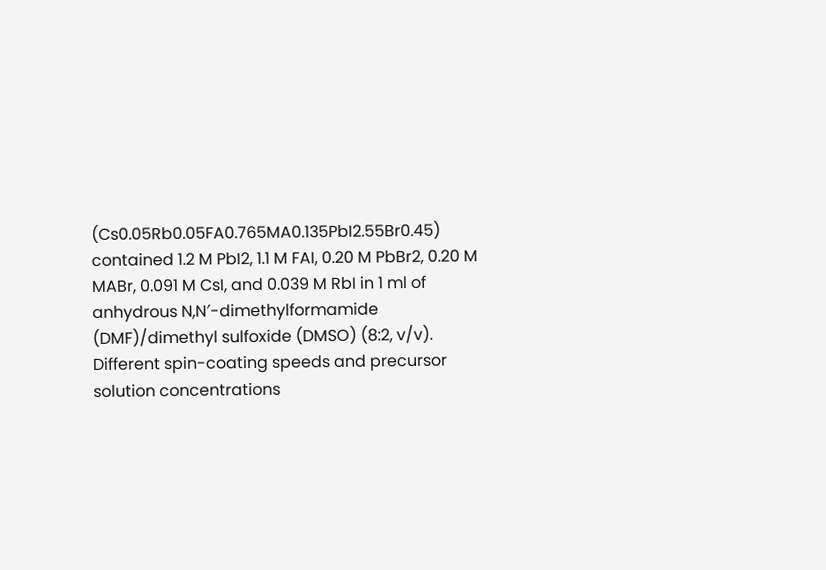(Cs0.05Rb0.05FA0.765MA0.135PbI2.55Br0.45) contained 1.2 M PbI2, 1.1 M FAI, 0.20 M PbBr2, 0.20 M MABr, 0.091 M CsI, and 0.039 M RbI in 1 ml of anhydrous N,N′-dimethylformamide (DMF)/dimethyl sulfoxide (DMSO) (8:2, v/v). Different spin-coating speeds and precursor solution concentrations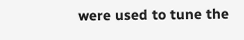were used to tune the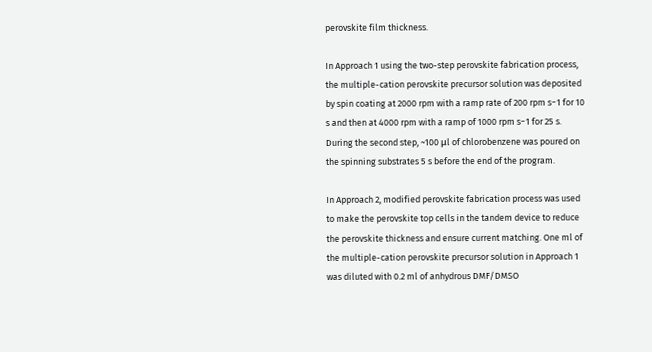perovskite film thickness.

In Approach 1 using the two-step perovskite fabrication process, the multiple-cation perovskite precursor solution was deposited by spin coating at 2000 rpm with a ramp rate of 200 rpm s−1 for 10 s and then at 4000 rpm with a ramp of 1000 rpm s−1 for 25 s. During the second step, ~100 μl of chlorobenzene was poured on the spinning substrates 5 s before the end of the program.

In Approach 2, modified perovskite fabrication process was used to make the perovskite top cells in the tandem device to reduce the perovskite thickness and ensure current matching. One ml of the multiple-cation perovskite precursor solution in Approach 1 was diluted with 0.2 ml of anhydrous DMF/DMSO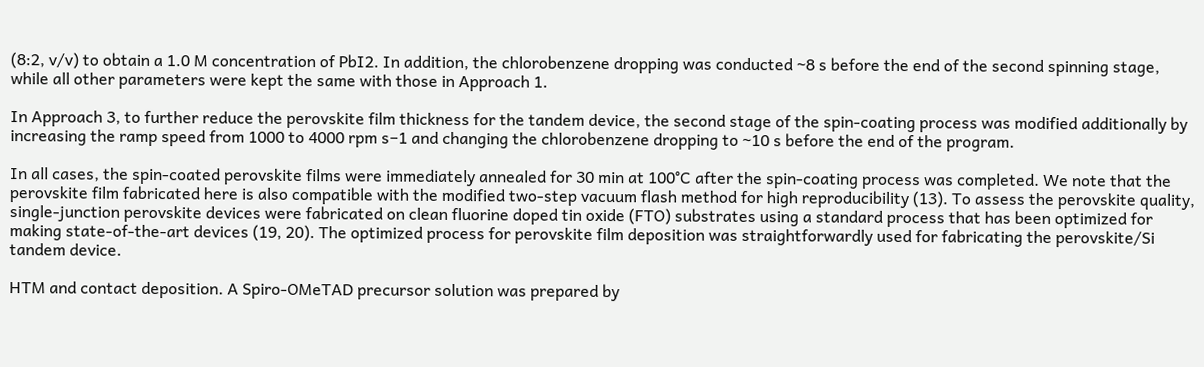(8:2, v/v) to obtain a 1.0 M concentration of PbI2. In addition, the chlorobenzene dropping was conducted ~8 s before the end of the second spinning stage, while all other parameters were kept the same with those in Approach 1.

In Approach 3, to further reduce the perovskite film thickness for the tandem device, the second stage of the spin-coating process was modified additionally by increasing the ramp speed from 1000 to 4000 rpm s−1 and changing the chlorobenzene dropping to ~10 s before the end of the program.

In all cases, the spin-coated perovskite films were immediately annealed for 30 min at 100°C after the spin-coating process was completed. We note that the perovskite film fabricated here is also compatible with the modified two-step vacuum flash method for high reproducibility (13). To assess the perovskite quality, single-junction perovskite devices were fabricated on clean fluorine doped tin oxide (FTO) substrates using a standard process that has been optimized for making state-of-the-art devices (19, 20). The optimized process for perovskite film deposition was straightforwardly used for fabricating the perovskite/Si tandem device.

HTM and contact deposition. A Spiro-OMeTAD precursor solution was prepared by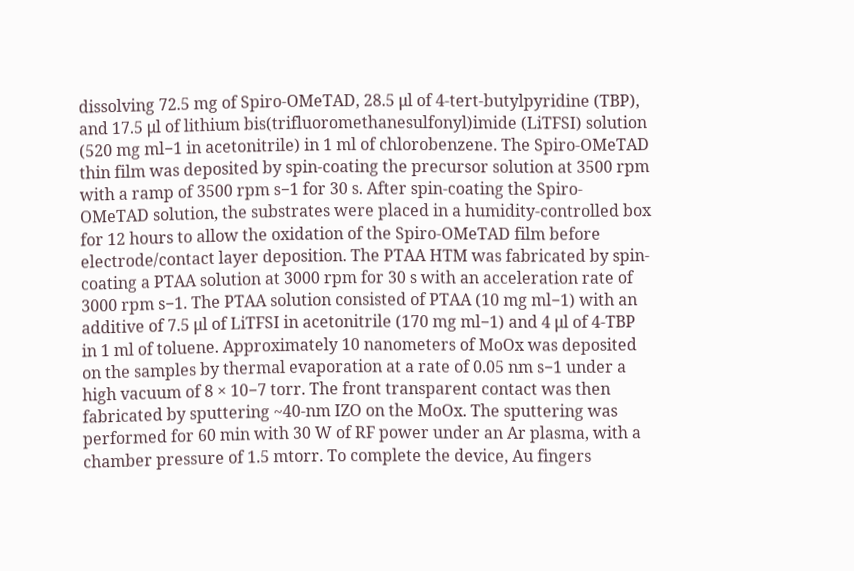dissolving 72.5 mg of Spiro-OMeTAD, 28.5 μl of 4-tert-butylpyridine (TBP), and 17.5 μl of lithium bis(trifluoromethanesulfonyl)imide (LiTFSI) solution (520 mg ml−1 in acetonitrile) in 1 ml of chlorobenzene. The Spiro-OMeTAD thin film was deposited by spin-coating the precursor solution at 3500 rpm with a ramp of 3500 rpm s−1 for 30 s. After spin-coating the Spiro-OMeTAD solution, the substrates were placed in a humidity-controlled box for 12 hours to allow the oxidation of the Spiro-OMeTAD film before electrode/contact layer deposition. The PTAA HTM was fabricated by spin-coating a PTAA solution at 3000 rpm for 30 s with an acceleration rate of 3000 rpm s−1. The PTAA solution consisted of PTAA (10 mg ml−1) with an additive of 7.5 μl of LiTFSI in acetonitrile (170 mg ml−1) and 4 μl of 4-TBP in 1 ml of toluene. Approximately 10 nanometers of MoOx was deposited on the samples by thermal evaporation at a rate of 0.05 nm s−1 under a high vacuum of 8 × 10−7 torr. The front transparent contact was then fabricated by sputtering ~40-nm IZO on the MoOx. The sputtering was performed for 60 min with 30 W of RF power under an Ar plasma, with a chamber pressure of 1.5 mtorr. To complete the device, Au fingers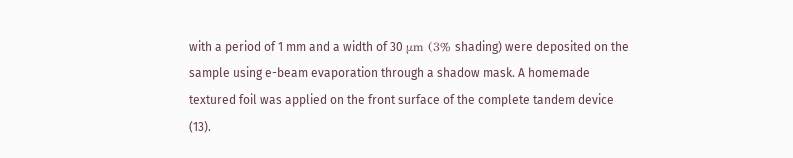with a period of 1 mm and a width of 30 μm (3% shading) were deposited on the sample using e-beam evaporation through a shadow mask. A homemade textured foil was applied on the front surface of the complete tandem device (13).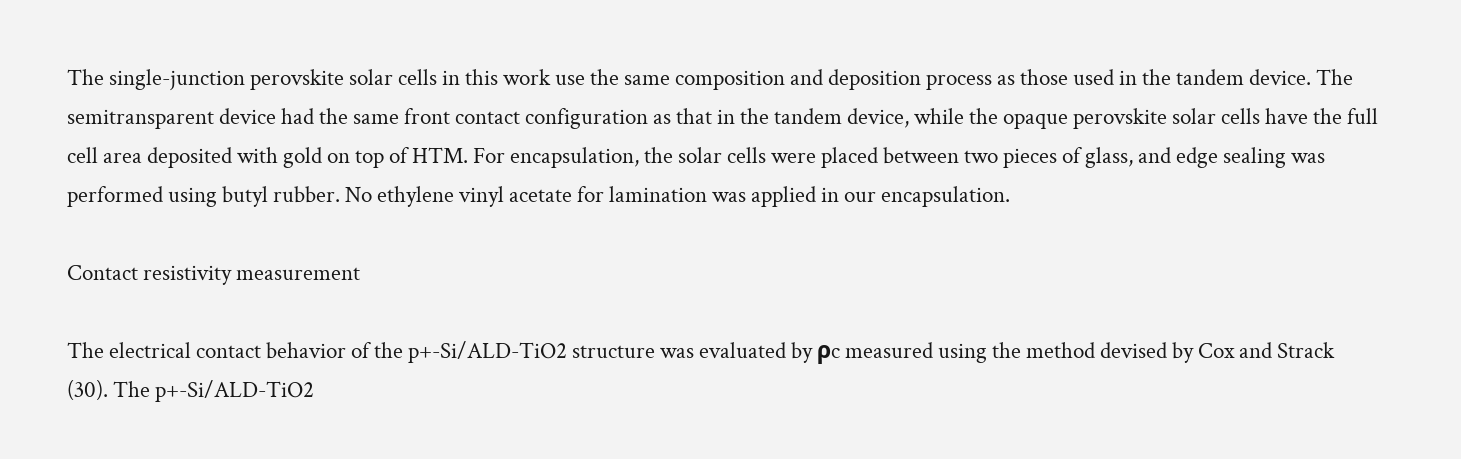The single-junction perovskite solar cells in this work use the same composition and deposition process as those used in the tandem device. The semitransparent device had the same front contact configuration as that in the tandem device, while the opaque perovskite solar cells have the full cell area deposited with gold on top of HTM. For encapsulation, the solar cells were placed between two pieces of glass, and edge sealing was performed using butyl rubber. No ethylene vinyl acetate for lamination was applied in our encapsulation.

Contact resistivity measurement

The electrical contact behavior of the p+-Si/ALD-TiO2 structure was evaluated by ρc measured using the method devised by Cox and Strack (30). The p+-Si/ALD-TiO2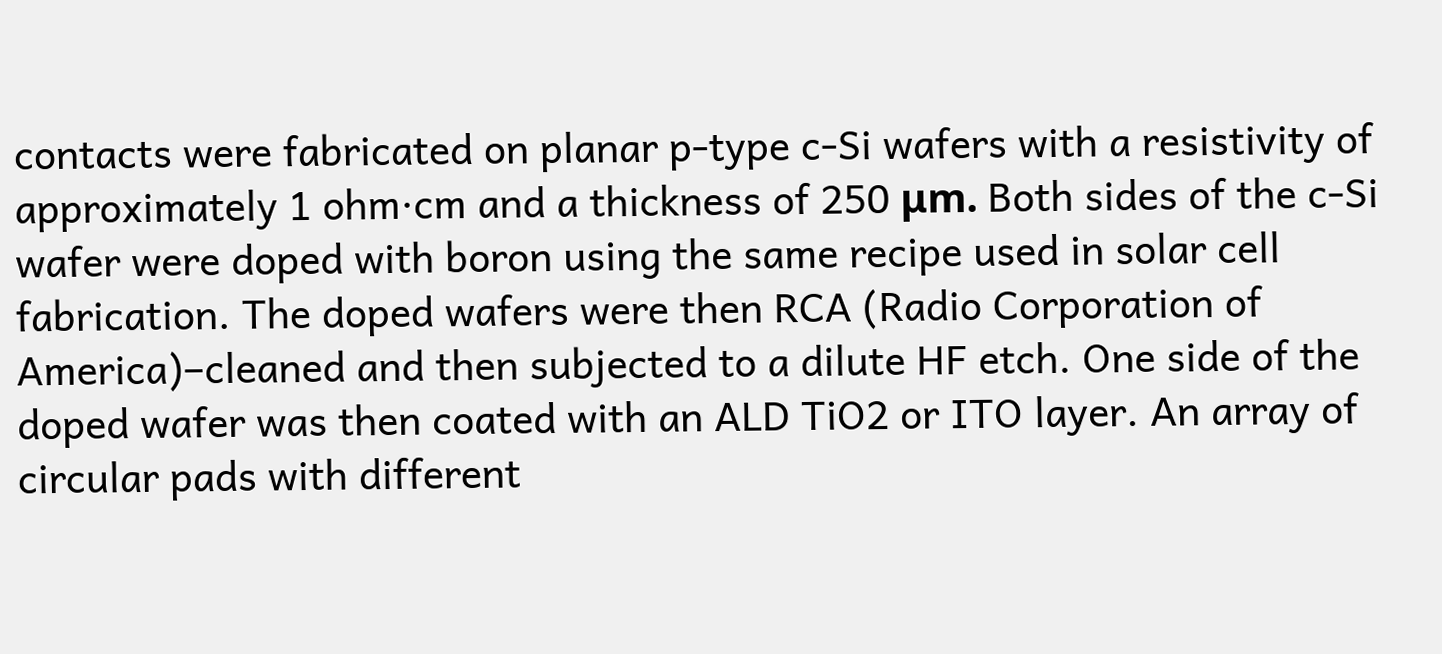contacts were fabricated on planar p-type c-Si wafers with a resistivity of approximately 1 ohm·cm and a thickness of 250 μm. Both sides of the c-Si wafer were doped with boron using the same recipe used in solar cell fabrication. The doped wafers were then RCA (Radio Corporation of America)–cleaned and then subjected to a dilute HF etch. One side of the doped wafer was then coated with an ALD TiO2 or ITO layer. An array of circular pads with different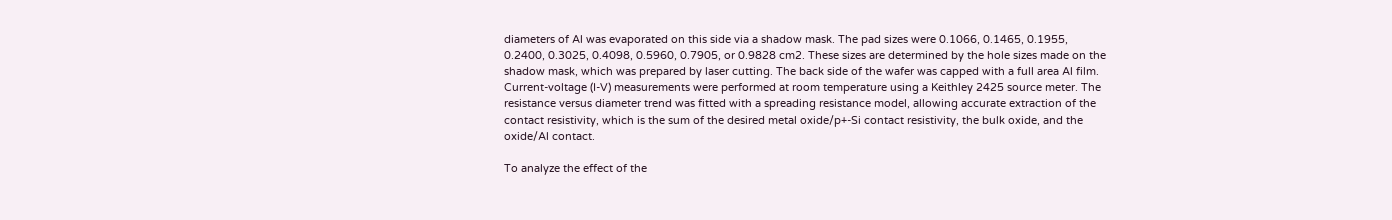diameters of Al was evaporated on this side via a shadow mask. The pad sizes were 0.1066, 0.1465, 0.1955, 0.2400, 0.3025, 0.4098, 0.5960, 0.7905, or 0.9828 cm2. These sizes are determined by the hole sizes made on the shadow mask, which was prepared by laser cutting. The back side of the wafer was capped with a full area Al film. Current-voltage (I-V) measurements were performed at room temperature using a Keithley 2425 source meter. The resistance versus diameter trend was fitted with a spreading resistance model, allowing accurate extraction of the contact resistivity, which is the sum of the desired metal oxide/p+-Si contact resistivity, the bulk oxide, and the oxide/Al contact.

To analyze the effect of the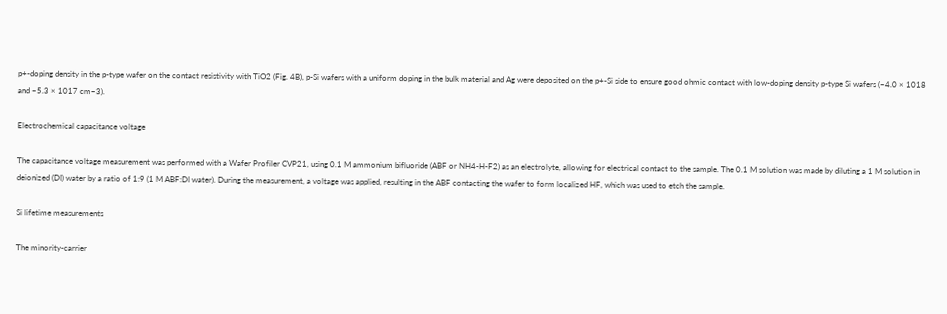p+-doping density in the p-type wafer on the contact resistivity with TiO2 (Fig. 4B), p-Si wafers with a uniform doping in the bulk material and Ag were deposited on the p+-Si side to ensure good ohmic contact with low-doping density p-type Si wafers (~4.0 × 1018 and ~5.3 × 1017 cm−3).

Electrochemical capacitance voltage

The capacitance voltage measurement was performed with a Wafer Profiler CVP21, using 0.1 M ammonium bifluoride (ABF or NH4-H-F2) as an electrolyte, allowing for electrical contact to the sample. The 0.1 M solution was made by diluting a 1 M solution in deionized (DI) water by a ratio of 1:9 (1 M ABF:DI water). During the measurement, a voltage was applied, resulting in the ABF contacting the wafer to form localized HF, which was used to etch the sample.

Si lifetime measurements

The minority-carrier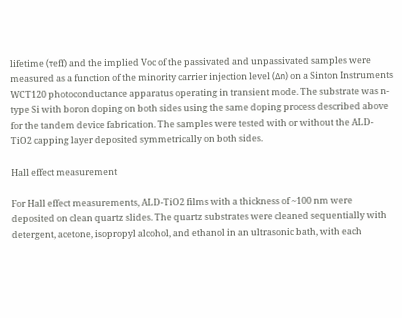lifetime (τeff) and the implied Voc of the passivated and unpassivated samples were measured as a function of the minority carrier injection level (Δn) on a Sinton Instruments WCT120 photoconductance apparatus operating in transient mode. The substrate was n-type Si with boron doping on both sides using the same doping process described above for the tandem device fabrication. The samples were tested with or without the ALD-TiO2 capping layer deposited symmetrically on both sides.

Hall effect measurement

For Hall effect measurements, ALD-TiO2 films with a thickness of ~100 nm were deposited on clean quartz slides. The quartz substrates were cleaned sequentially with detergent, acetone, isopropyl alcohol, and ethanol in an ultrasonic bath, with each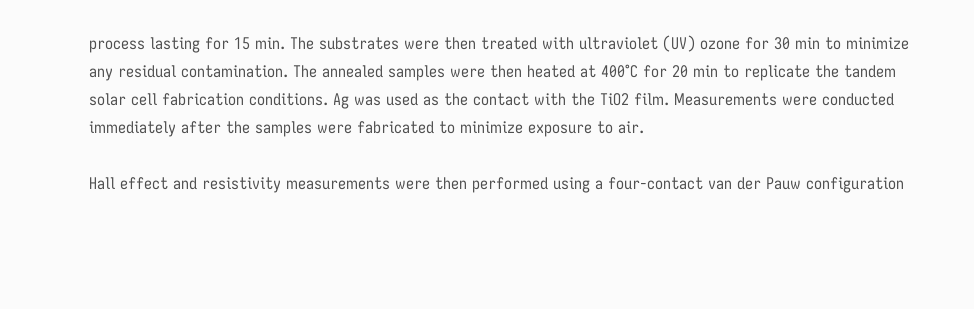process lasting for 15 min. The substrates were then treated with ultraviolet (UV) ozone for 30 min to minimize any residual contamination. The annealed samples were then heated at 400°C for 20 min to replicate the tandem solar cell fabrication conditions. Ag was used as the contact with the TiO2 film. Measurements were conducted immediately after the samples were fabricated to minimize exposure to air.

Hall effect and resistivity measurements were then performed using a four-contact van der Pauw configuration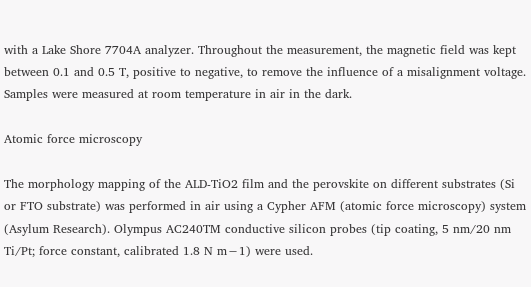with a Lake Shore 7704A analyzer. Throughout the measurement, the magnetic field was kept between 0.1 and 0.5 T, positive to negative, to remove the influence of a misalignment voltage. Samples were measured at room temperature in air in the dark.

Atomic force microscopy

The morphology mapping of the ALD-TiO2 film and the perovskite on different substrates (Si or FTO substrate) was performed in air using a Cypher AFM (atomic force microscopy) system (Asylum Research). Olympus AC240TM conductive silicon probes (tip coating, 5 nm/20 nm Ti/Pt; force constant, calibrated 1.8 N m−1) were used.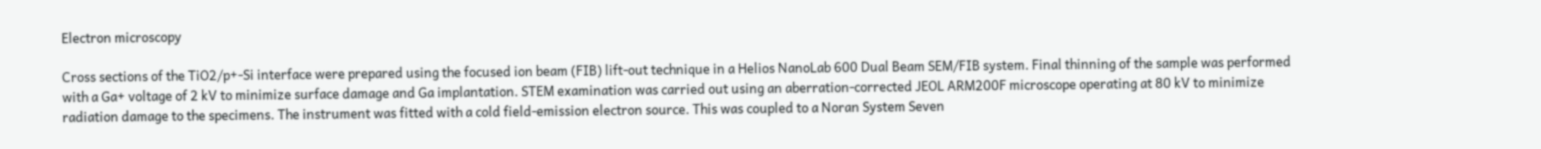Electron microscopy

Cross sections of the TiO2/p+-Si interface were prepared using the focused ion beam (FIB) lift-out technique in a Helios NanoLab 600 Dual Beam SEM/FIB system. Final thinning of the sample was performed with a Ga+ voltage of 2 kV to minimize surface damage and Ga implantation. STEM examination was carried out using an aberration-corrected JEOL ARM200F microscope operating at 80 kV to minimize radiation damage to the specimens. The instrument was fitted with a cold field-emission electron source. This was coupled to a Noran System Seven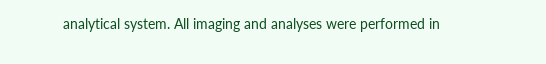analytical system. All imaging and analyses were performed in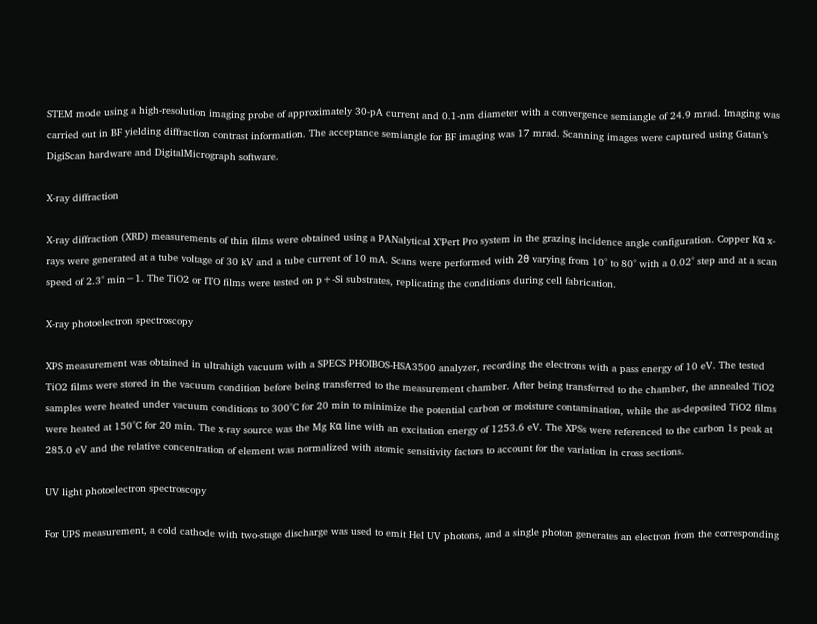STEM mode using a high-resolution imaging probe of approximately 30-pA current and 0.1-nm diameter with a convergence semiangle of 24.9 mrad. Imaging was carried out in BF yielding diffraction contrast information. The acceptance semiangle for BF imaging was 17 mrad. Scanning images were captured using Gatan’s DigiScan hardware and DigitalMicrograph software.

X-ray diffraction

X-ray diffraction (XRD) measurements of thin films were obtained using a PANalytical X’Pert Pro system in the grazing incidence angle configuration. Copper Kα x-rays were generated at a tube voltage of 30 kV and a tube current of 10 mA. Scans were performed with 2θ varying from 10° to 80° with a 0.02° step and at a scan speed of 2.3° min−1. The TiO2 or ITO films were tested on p+-Si substrates, replicating the conditions during cell fabrication.

X-ray photoelectron spectroscopy

XPS measurement was obtained in ultrahigh vacuum with a SPECS PHOIBOS-HSA3500 analyzer, recording the electrons with a pass energy of 10 eV. The tested TiO2 films were stored in the vacuum condition before being transferred to the measurement chamber. After being transferred to the chamber, the annealed TiO2 samples were heated under vacuum conditions to 300°C for 20 min to minimize the potential carbon or moisture contamination, while the as-deposited TiO2 films were heated at 150°C for 20 min. The x-ray source was the Mg Kα line with an excitation energy of 1253.6 eV. The XPSs were referenced to the carbon 1s peak at 285.0 eV and the relative concentration of element was normalized with atomic sensitivity factors to account for the variation in cross sections.

UV light photoelectron spectroscopy

For UPS measurement, a cold cathode with two-stage discharge was used to emit HeI UV photons, and a single photon generates an electron from the corresponding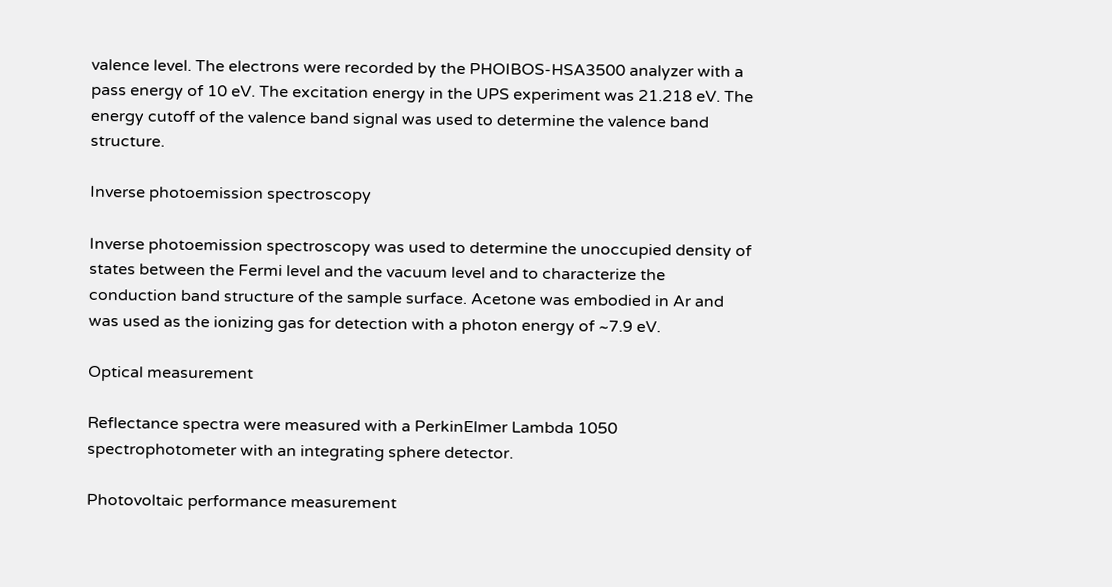valence level. The electrons were recorded by the PHOIBOS-HSA3500 analyzer with a pass energy of 10 eV. The excitation energy in the UPS experiment was 21.218 eV. The energy cutoff of the valence band signal was used to determine the valence band structure.

Inverse photoemission spectroscopy

Inverse photoemission spectroscopy was used to determine the unoccupied density of states between the Fermi level and the vacuum level and to characterize the conduction band structure of the sample surface. Acetone was embodied in Ar and was used as the ionizing gas for detection with a photon energy of ~7.9 eV.

Optical measurement

Reflectance spectra were measured with a PerkinElmer Lambda 1050 spectrophotometer with an integrating sphere detector.

Photovoltaic performance measurement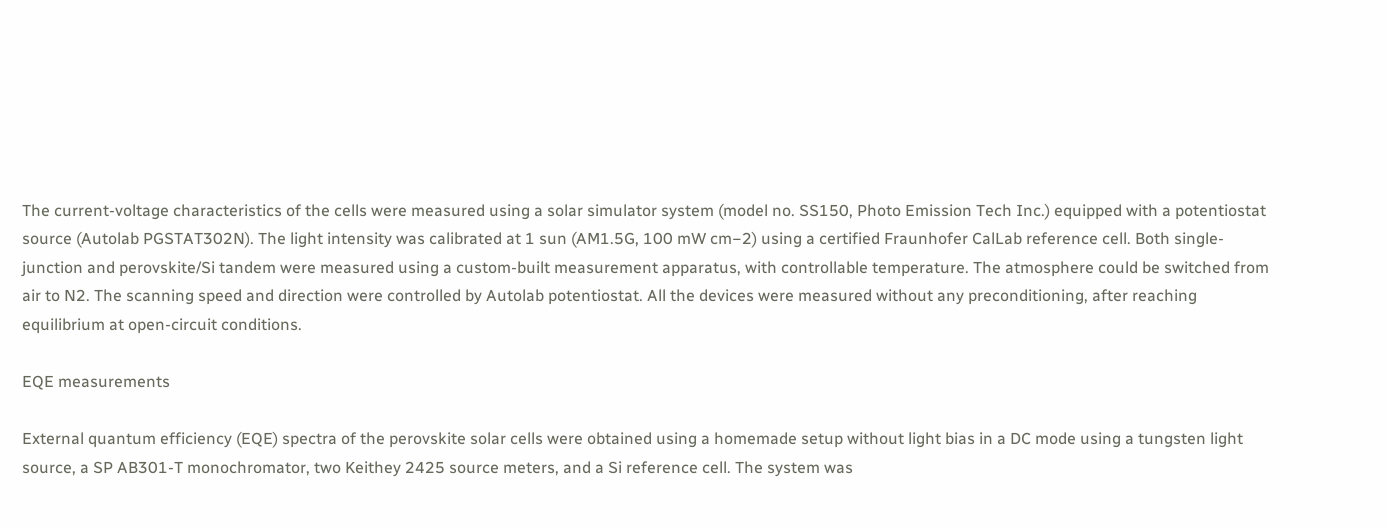The current-voltage characteristics of the cells were measured using a solar simulator system (model no. SS150, Photo Emission Tech Inc.) equipped with a potentiostat source (Autolab PGSTAT302N). The light intensity was calibrated at 1 sun (AM1.5G, 100 mW cm−2) using a certified Fraunhofer CalLab reference cell. Both single-junction and perovskite/Si tandem were measured using a custom-built measurement apparatus, with controllable temperature. The atmosphere could be switched from air to N2. The scanning speed and direction were controlled by Autolab potentiostat. All the devices were measured without any preconditioning, after reaching equilibrium at open-circuit conditions.

EQE measurements

External quantum efficiency (EQE) spectra of the perovskite solar cells were obtained using a homemade setup without light bias in a DC mode using a tungsten light source, a SP AB301-T monochromator, two Keithey 2425 source meters, and a Si reference cell. The system was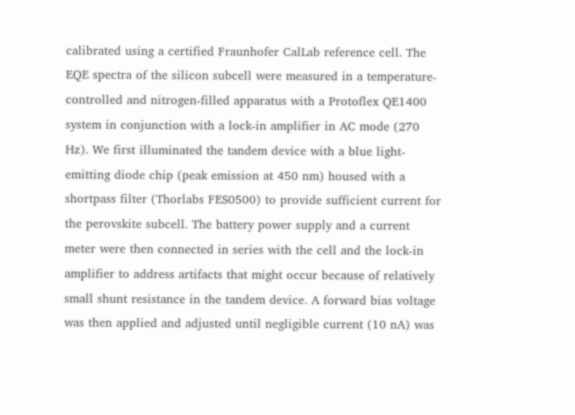calibrated using a certified Fraunhofer CalLab reference cell. The EQE spectra of the silicon subcell were measured in a temperature-controlled and nitrogen-filled apparatus with a Protoflex QE1400 system in conjunction with a lock-in amplifier in AC mode (270 Hz). We first illuminated the tandem device with a blue light-emitting diode chip (peak emission at 450 nm) housed with a shortpass filter (Thorlabs FES0500) to provide sufficient current for the perovskite subcell. The battery power supply and a current meter were then connected in series with the cell and the lock-in amplifier to address artifacts that might occur because of relatively small shunt resistance in the tandem device. A forward bias voltage was then applied and adjusted until negligible current (10 nA) was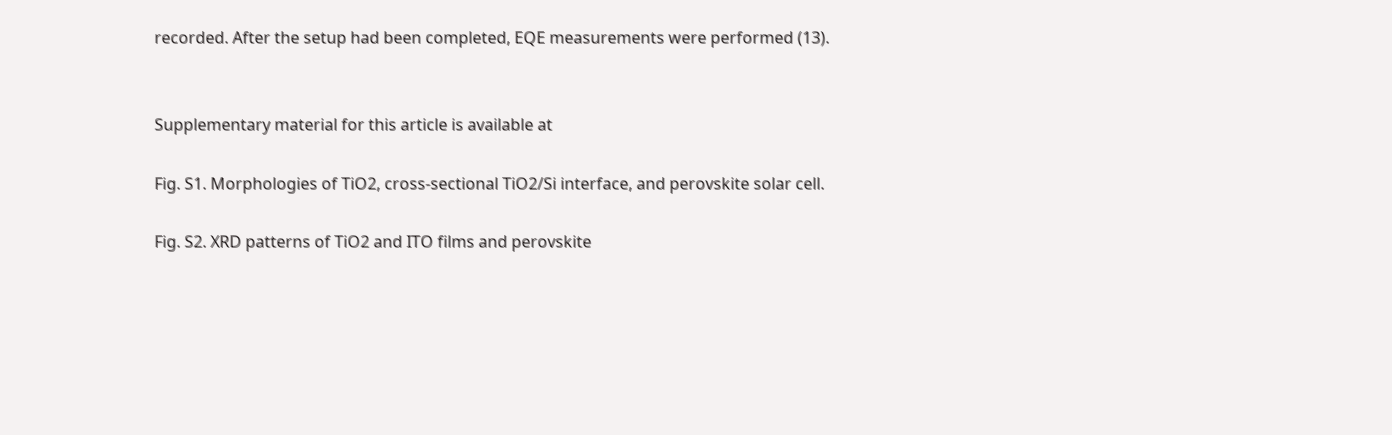recorded. After the setup had been completed, EQE measurements were performed (13).


Supplementary material for this article is available at

Fig. S1. Morphologies of TiO2, cross-sectional TiO2/Si interface, and perovskite solar cell.

Fig. S2. XRD patterns of TiO2 and ITO films and perovskite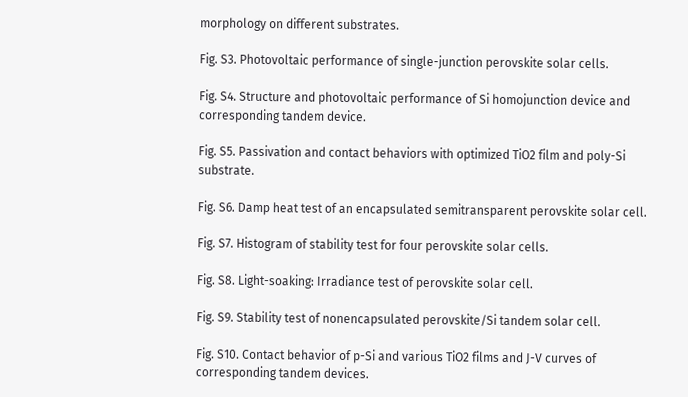morphology on different substrates.

Fig. S3. Photovoltaic performance of single-junction perovskite solar cells.

Fig. S4. Structure and photovoltaic performance of Si homojunction device and corresponding tandem device.

Fig. S5. Passivation and contact behaviors with optimized TiO2 film and poly-Si substrate.

Fig. S6. Damp heat test of an encapsulated semitransparent perovskite solar cell.

Fig. S7. Histogram of stability test for four perovskite solar cells.

Fig. S8. Light-soaking: Irradiance test of perovskite solar cell.

Fig. S9. Stability test of nonencapsulated perovskite/Si tandem solar cell.

Fig. S10. Contact behavior of p-Si and various TiO2 films and J-V curves of corresponding tandem devices.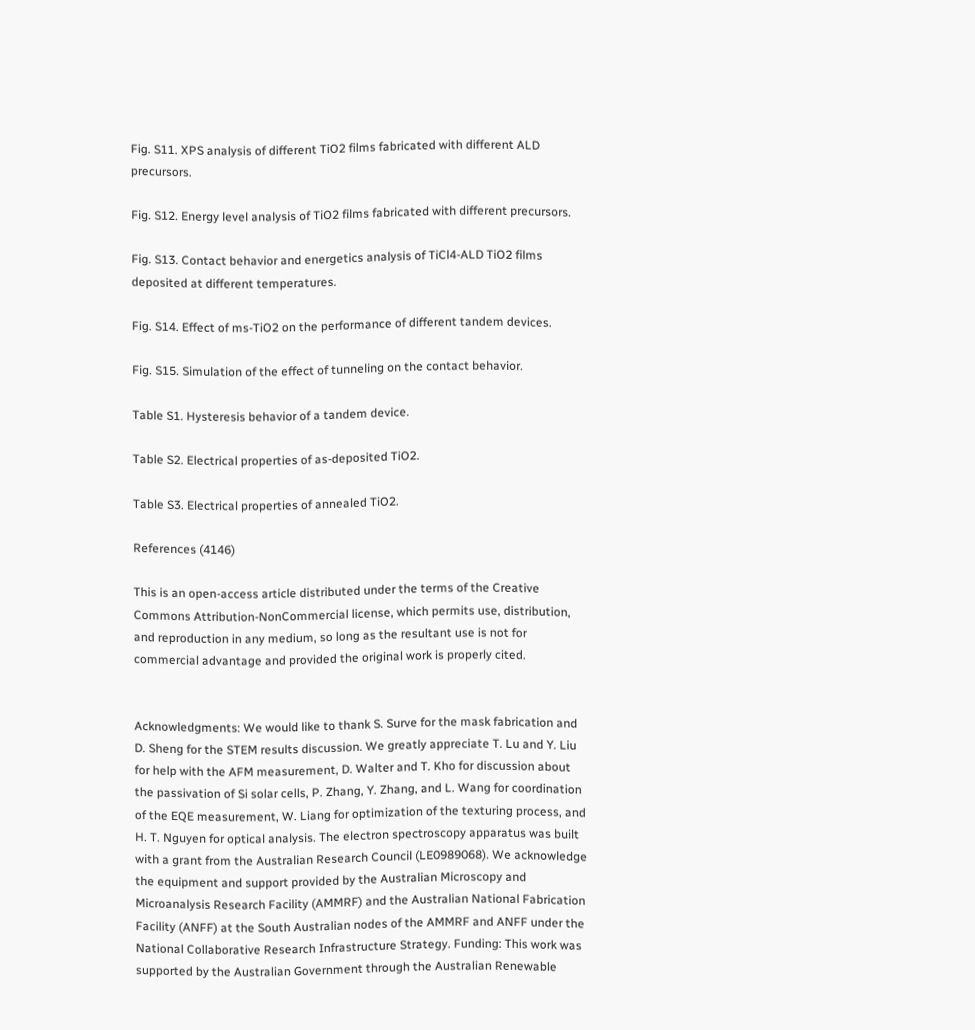Fig. S11. XPS analysis of different TiO2 films fabricated with different ALD precursors.

Fig. S12. Energy level analysis of TiO2 films fabricated with different precursors.

Fig. S13. Contact behavior and energetics analysis of TiCl4-ALD TiO2 films deposited at different temperatures.

Fig. S14. Effect of ms-TiO2 on the performance of different tandem devices.

Fig. S15. Simulation of the effect of tunneling on the contact behavior.

Table S1. Hysteresis behavior of a tandem device.

Table S2. Electrical properties of as-deposited TiO2.

Table S3. Electrical properties of annealed TiO2.

References (4146)

This is an open-access article distributed under the terms of the Creative Commons Attribution-NonCommercial license, which permits use, distribution, and reproduction in any medium, so long as the resultant use is not for commercial advantage and provided the original work is properly cited.


Acknowledgments: We would like to thank S. Surve for the mask fabrication and D. Sheng for the STEM results discussion. We greatly appreciate T. Lu and Y. Liu for help with the AFM measurement, D. Walter and T. Kho for discussion about the passivation of Si solar cells, P. Zhang, Y. Zhang, and L. Wang for coordination of the EQE measurement, W. Liang for optimization of the texturing process, and H. T. Nguyen for optical analysis. The electron spectroscopy apparatus was built with a grant from the Australian Research Council (LE0989068). We acknowledge the equipment and support provided by the Australian Microscopy and Microanalysis Research Facility (AMMRF) and the Australian National Fabrication Facility (ANFF) at the South Australian nodes of the AMMRF and ANFF under the National Collaborative Research Infrastructure Strategy. Funding: This work was supported by the Australian Government through the Australian Renewable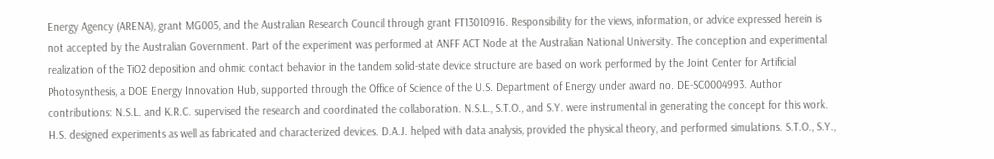Energy Agency (ARENA), grant MG005, and the Australian Research Council through grant FT13010916. Responsibility for the views, information, or advice expressed herein is not accepted by the Australian Government. Part of the experiment was performed at ANFF ACT Node at the Australian National University. The conception and experimental realization of the TiO2 deposition and ohmic contact behavior in the tandem solid-state device structure are based on work performed by the Joint Center for Artificial Photosynthesis, a DOE Energy Innovation Hub, supported through the Office of Science of the U.S. Department of Energy under award no. DE-SC0004993. Author contributions: N.S.L. and K.R.C. supervised the research and coordinated the collaboration. N.S.L., S.T.O., and S.Y. were instrumental in generating the concept for this work. H.S. designed experiments as well as fabricated and characterized devices. D.A.J. helped with data analysis, provided the physical theory, and performed simulations. S.T.O., S.Y.,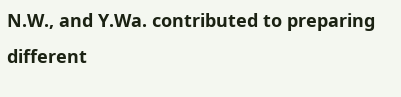N.W., and Y.Wa. contributed to preparing different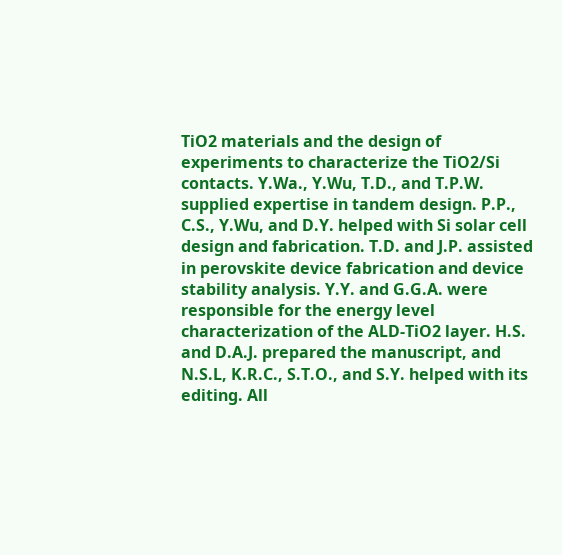TiO2 materials and the design of experiments to characterize the TiO2/Si contacts. Y.Wa., Y.Wu, T.D., and T.P.W. supplied expertise in tandem design. P.P., C.S., Y.Wu, and D.Y. helped with Si solar cell design and fabrication. T.D. and J.P. assisted in perovskite device fabrication and device stability analysis. Y.Y. and G.G.A. were responsible for the energy level characterization of the ALD-TiO2 layer. H.S. and D.A.J. prepared the manuscript, and N.S.L, K.R.C., S.T.O., and S.Y. helped with its editing. All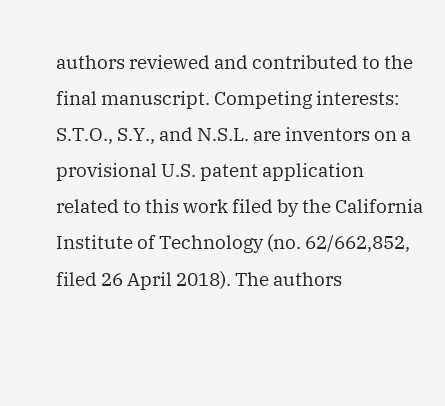authors reviewed and contributed to the final manuscript. Competing interests: S.T.O., S.Y., and N.S.L. are inventors on a provisional U.S. patent application related to this work filed by the California Institute of Technology (no. 62/662,852, filed 26 April 2018). The authors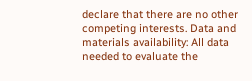declare that there are no other competing interests. Data and materials availability: All data needed to evaluate the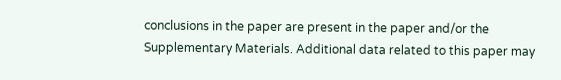conclusions in the paper are present in the paper and/or the Supplementary Materials. Additional data related to this paper may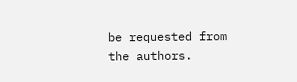be requested from the authors.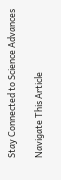Stay Connected to Science Advances

Navigate This Article